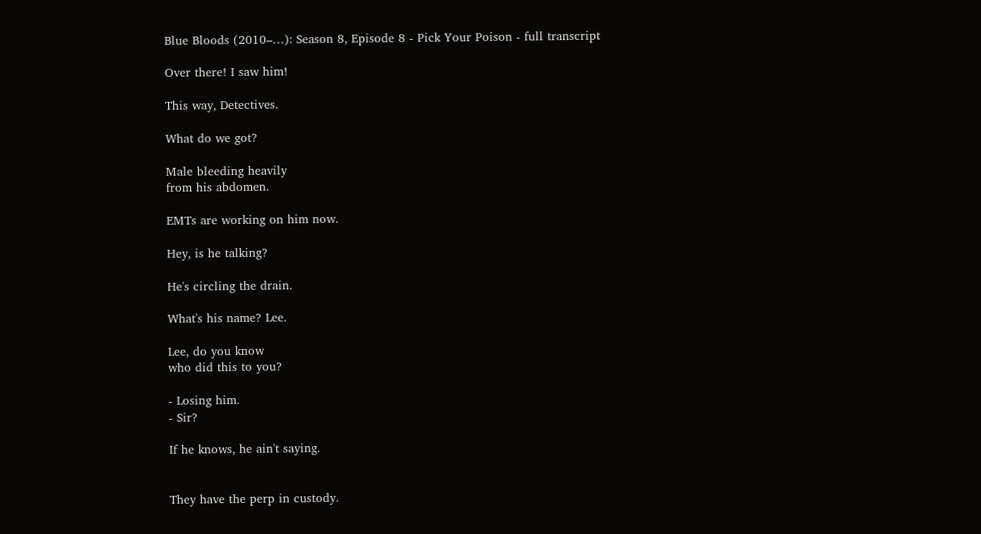Blue Bloods (2010–…): Season 8, Episode 8 - Pick Your Poison - full transcript

Over there! I saw him!

This way, Detectives.

What do we got?

Male bleeding heavily
from his abdomen.

EMTs are working on him now.

Hey, is he talking?

He's circling the drain.

What's his name? Lee.

Lee, do you know
who did this to you?

- Losing him.
- Sir?

If he knows, he ain't saying.


They have the perp in custody.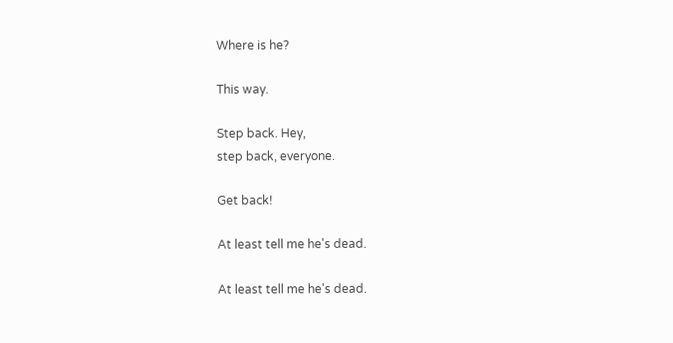Where is he?

This way.

Step back. Hey,
step back, everyone.

Get back!

At least tell me he's dead.

At least tell me he's dead.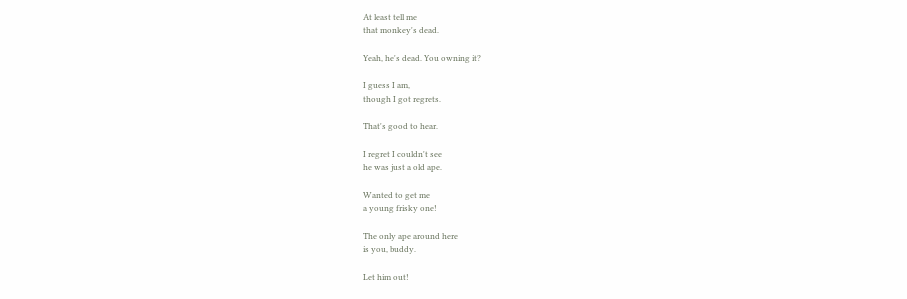At least tell me
that monkey's dead.

Yeah, he's dead. You owning it?

I guess I am,
though I got regrets.

That's good to hear.

I regret I couldn't see
he was just a old ape.

Wanted to get me
a young frisky one!

The only ape around here
is you, buddy.

Let him out!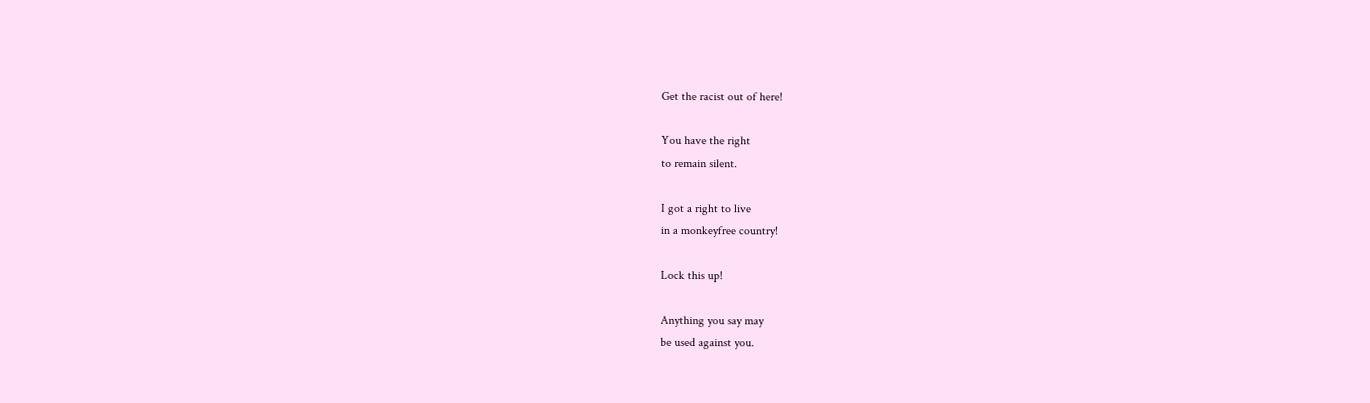Get the racist out of here!

You have the right
to remain silent.

I got a right to live
in a monkeyfree country!

Lock this up!

Anything you say may
be used against you.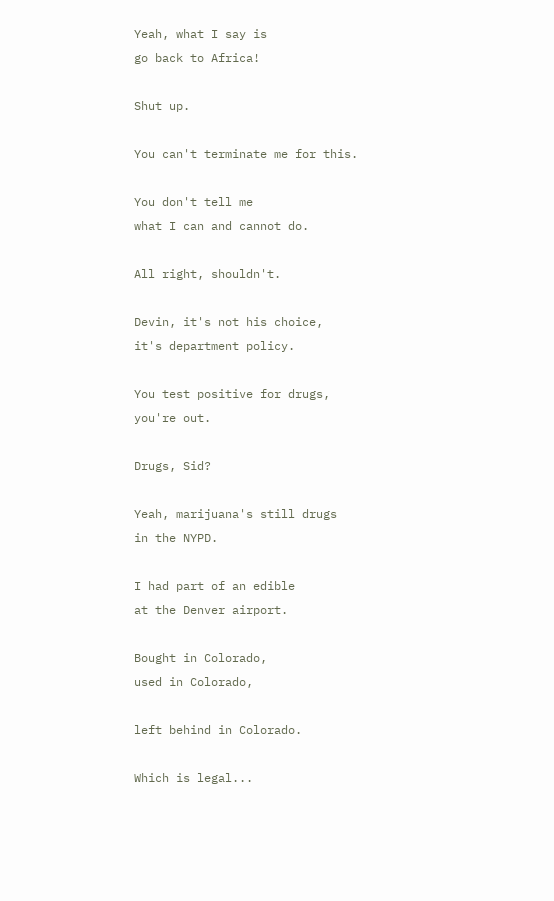Yeah, what I say is
go back to Africa!

Shut up.

You can't terminate me for this.

You don't tell me
what I can and cannot do.

All right, shouldn't.

Devin, it's not his choice,
it's department policy.

You test positive for drugs,
you're out.

Drugs, Sid?

Yeah, marijuana's still drugs
in the NYPD.

I had part of an edible
at the Denver airport.

Bought in Colorado,
used in Colorado,

left behind in Colorado.

Which is legal...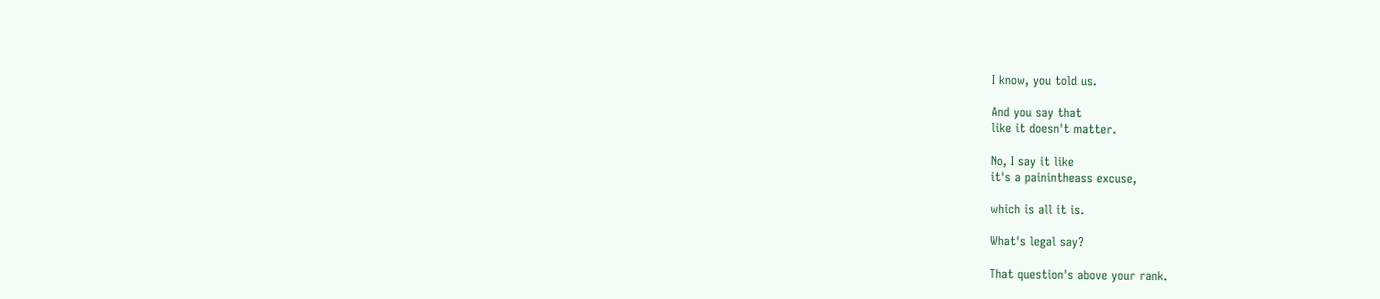I know, you told us.

And you say that
like it doesn't matter.

No, I say it like
it's a painintheass excuse,

which is all it is.

What's legal say?

That question's above your rank.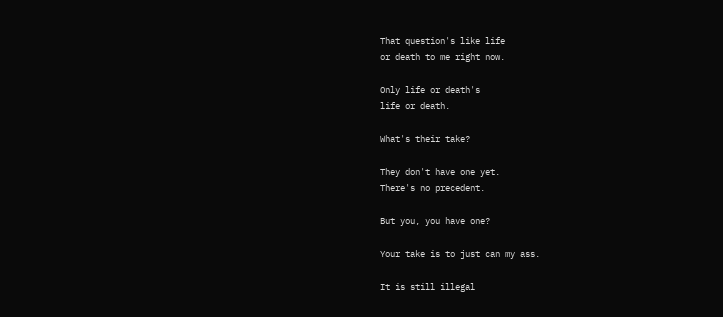That question's like life
or death to me right now.

Only life or death's
life or death.

What's their take?

They don't have one yet.
There's no precedent.

But you, you have one?

Your take is to just can my ass.

It is still illegal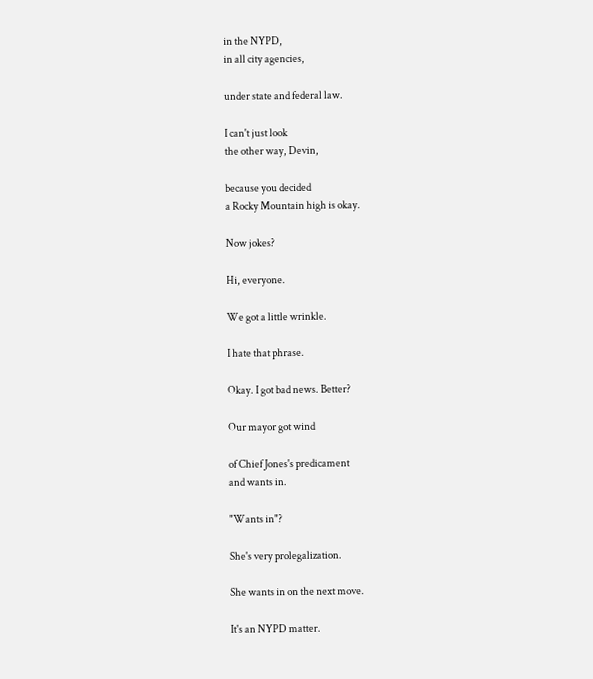in the NYPD,
in all city agencies,

under state and federal law.

I can't just look
the other way, Devin,

because you decided
a Rocky Mountain high is okay.

Now jokes?

Hi, everyone.

We got a little wrinkle.

I hate that phrase.

Okay. I got bad news. Better?

Our mayor got wind

of Chief Jones's predicament
and wants in.

"Wants in"?

She's very prolegalization.

She wants in on the next move.

It's an NYPD matter.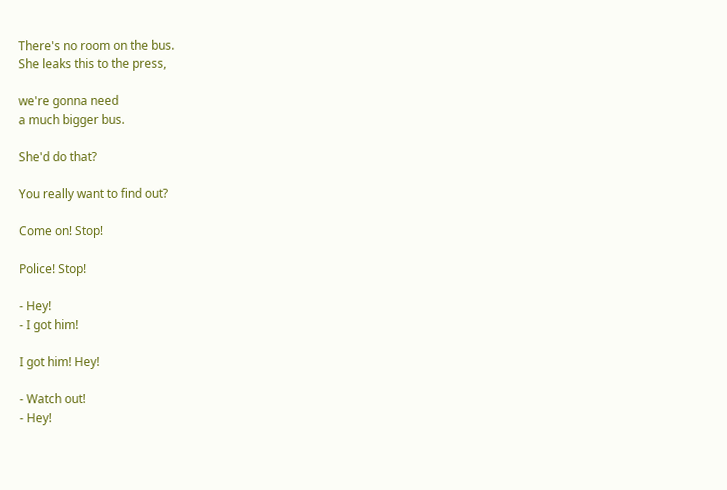There's no room on the bus.
She leaks this to the press,

we're gonna need
a much bigger bus.

She'd do that?

You really want to find out?

Come on! Stop!

Police! Stop!

- Hey!
- I got him!

I got him! Hey!

- Watch out!
- Hey!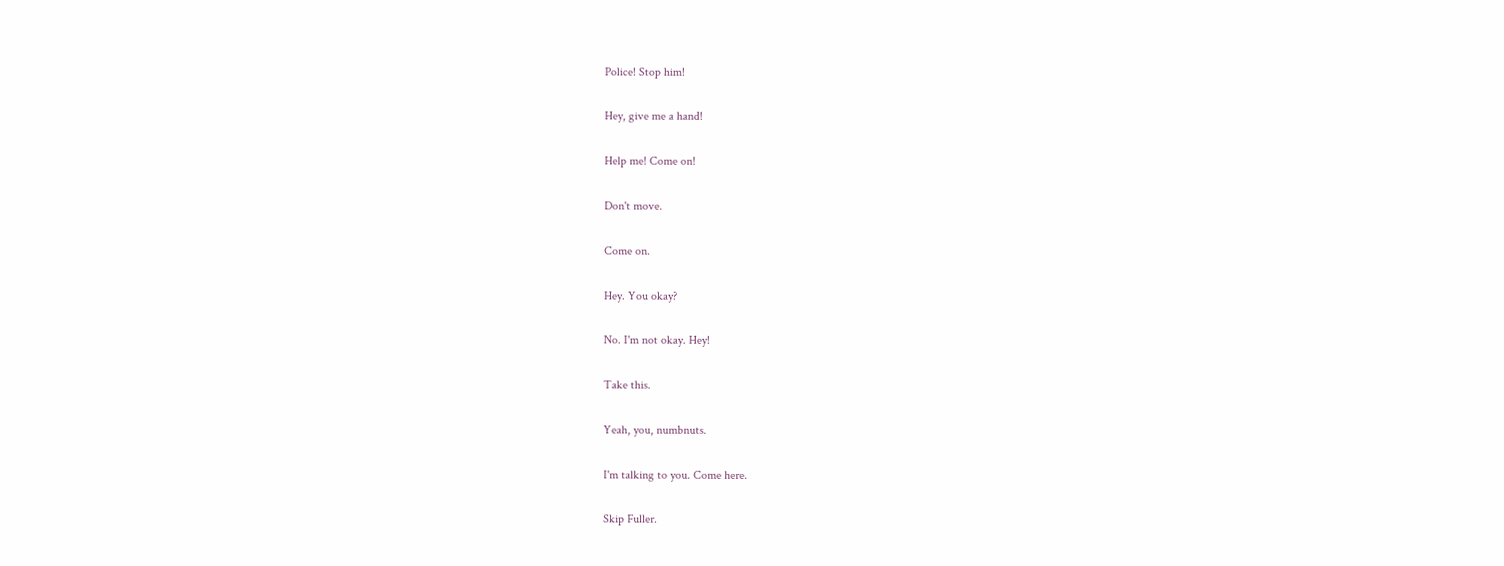Police! Stop him!

Hey, give me a hand!

Help me! Come on!

Don't move.

Come on.

Hey. You okay?

No. I'm not okay. Hey!

Take this.

Yeah, you, numbnuts.

I'm talking to you. Come here.

Skip Fuller.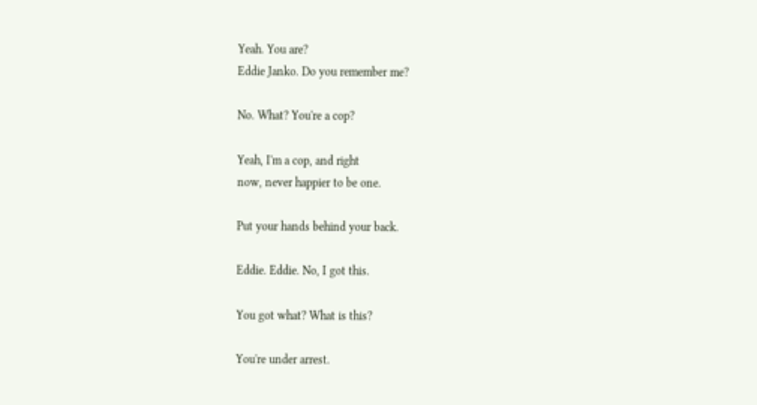Yeah. You are?
Eddie Janko. Do you remember me?

No. What? You're a cop?

Yeah, I'm a cop, and right
now, never happier to be one.

Put your hands behind your back.

Eddie. Eddie. No, I got this.

You got what? What is this?

You're under arrest.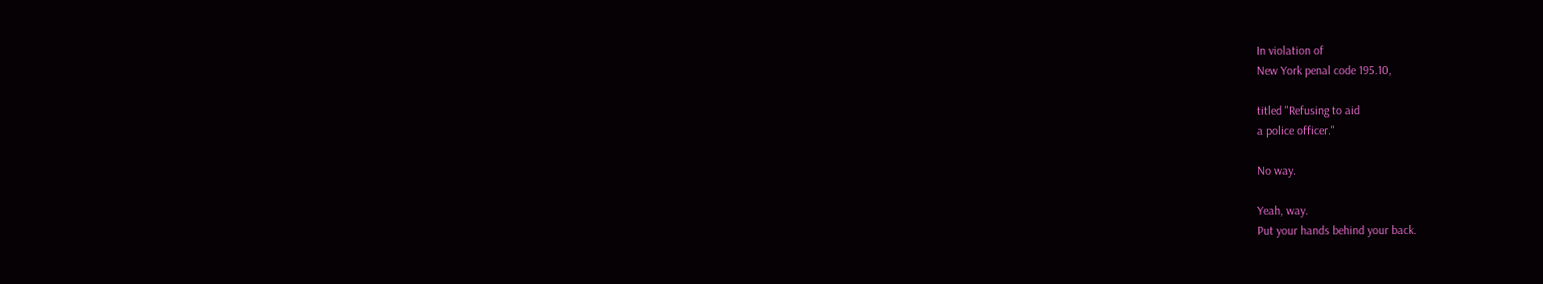In violation of
New York penal code 195.10,

titled "Refusing to aid
a police officer."

No way.

Yeah, way.
Put your hands behind your back.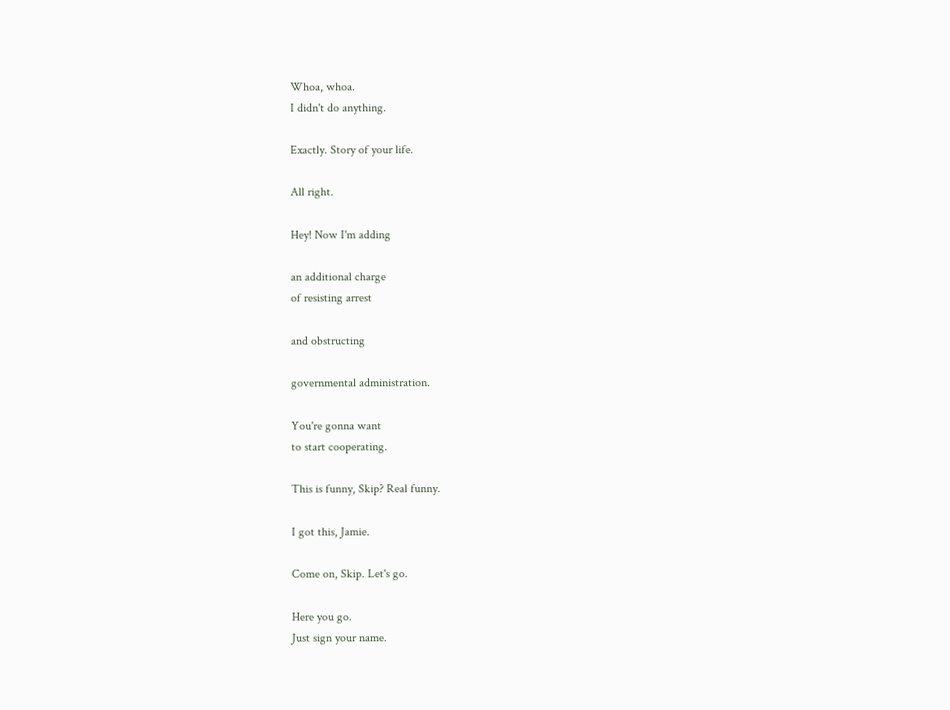Whoa, whoa.
I didn't do anything.

Exactly. Story of your life.

All right.

Hey! Now I'm adding

an additional charge
of resisting arrest

and obstructing

governmental administration.

You're gonna want
to start cooperating.

This is funny, Skip? Real funny.

I got this, Jamie.

Come on, Skip. Let's go.

Here you go.
Just sign your name.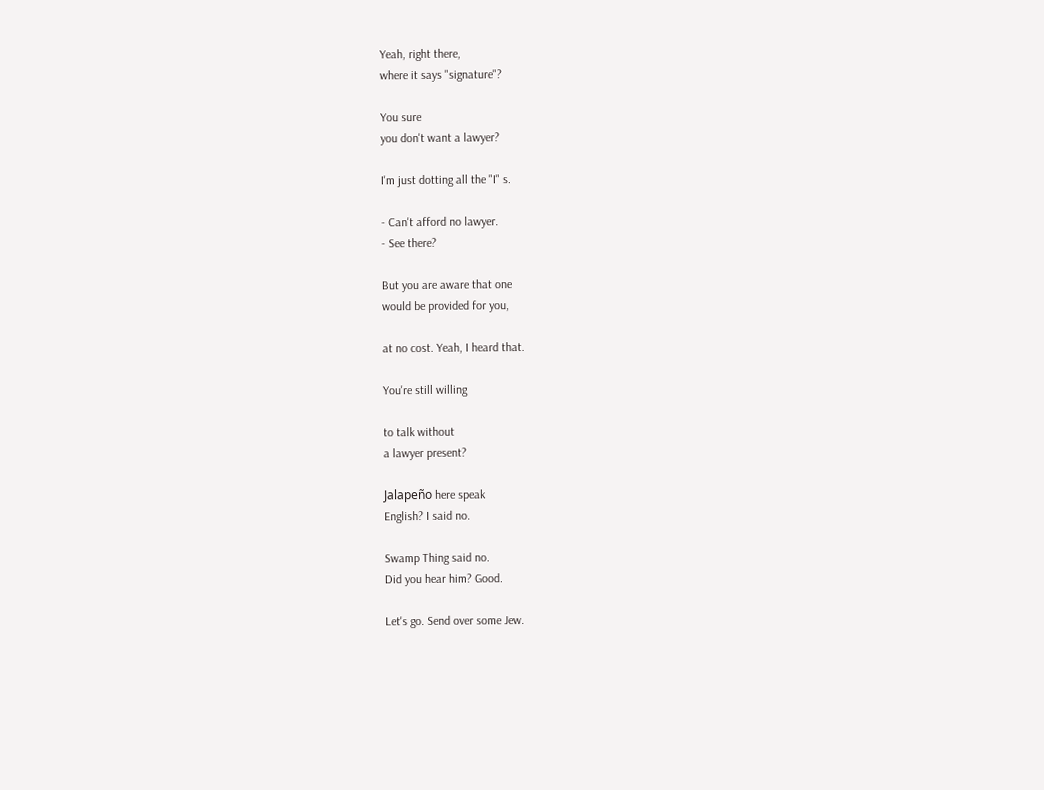Yeah, right there,
where it says "signature"?

You sure
you don't want a lawyer?

I'm just dotting all the "I" s.

- Can't afford no lawyer.
- See there?

But you are aware that one
would be provided for you,

at no cost. Yeah, I heard that.

You're still willing

to talk without
a lawyer present?

Jalapeño here speak
English? I said no.

Swamp Thing said no.
Did you hear him? Good.

Let's go. Send over some Jew.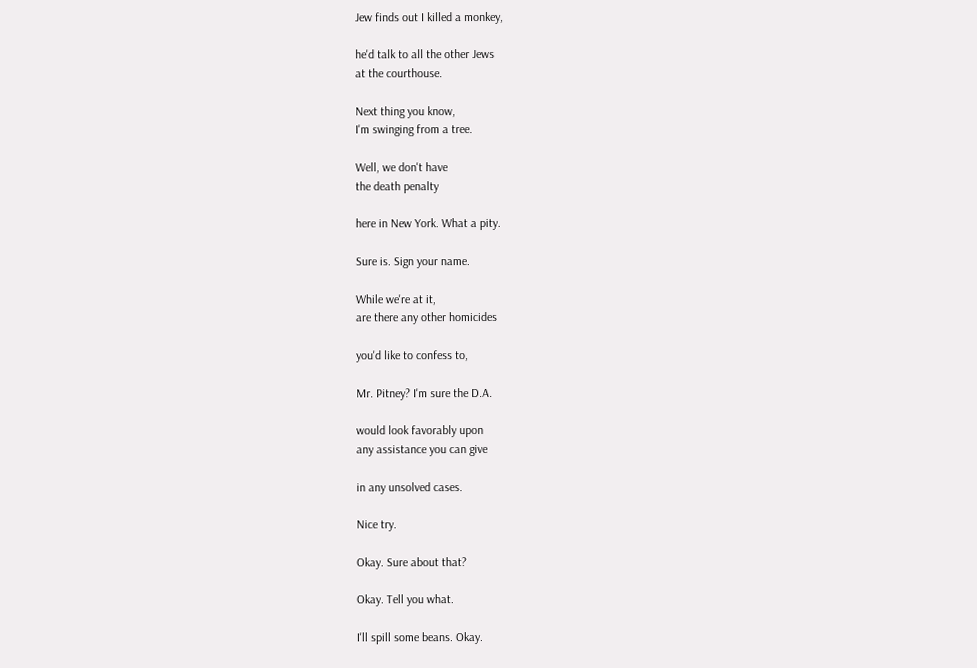Jew finds out I killed a monkey,

he'd talk to all the other Jews
at the courthouse.

Next thing you know,
I'm swinging from a tree.

Well, we don't have
the death penalty

here in New York. What a pity.

Sure is. Sign your name.

While we're at it,
are there any other homicides

you'd like to confess to,

Mr. Pitney? I'm sure the D.A.

would look favorably upon
any assistance you can give

in any unsolved cases.

Nice try.

Okay. Sure about that?

Okay. Tell you what.

I'll spill some beans. Okay.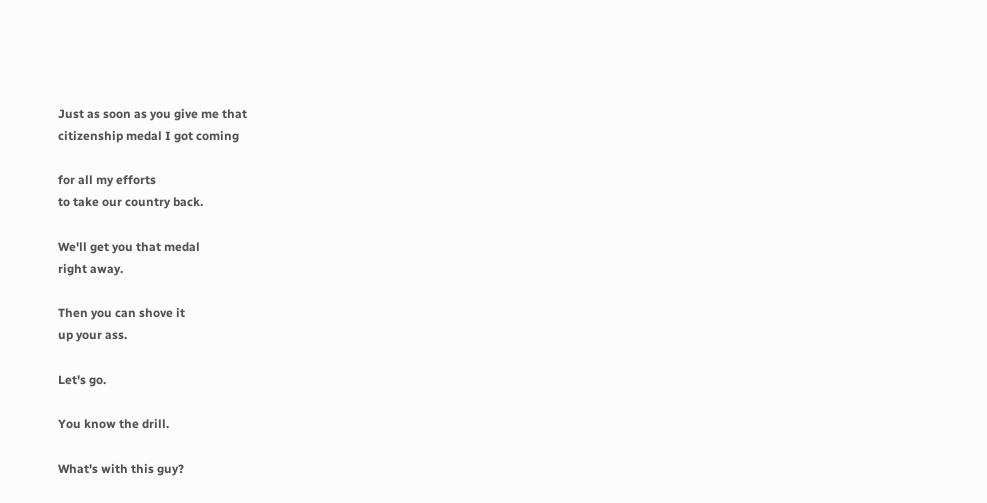Just as soon as you give me that
citizenship medal I got coming

for all my efforts
to take our country back.

We'll get you that medal
right away.

Then you can shove it
up your ass.

Let's go.

You know the drill.

What's with this guy?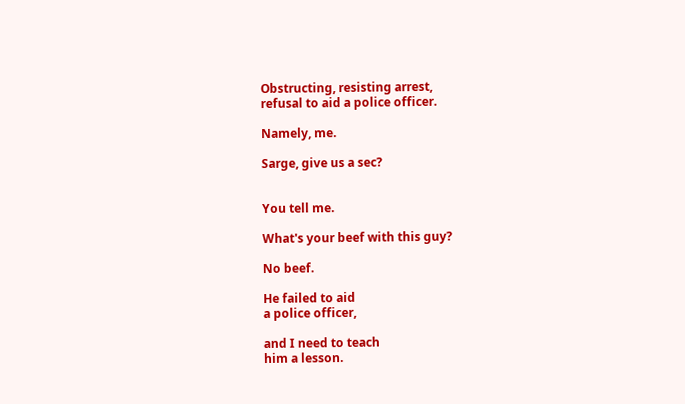Obstructing, resisting arrest,
refusal to aid a police officer.

Namely, me.

Sarge, give us a sec?


You tell me.

What's your beef with this guy?

No beef.

He failed to aid
a police officer,

and I need to teach
him a lesson.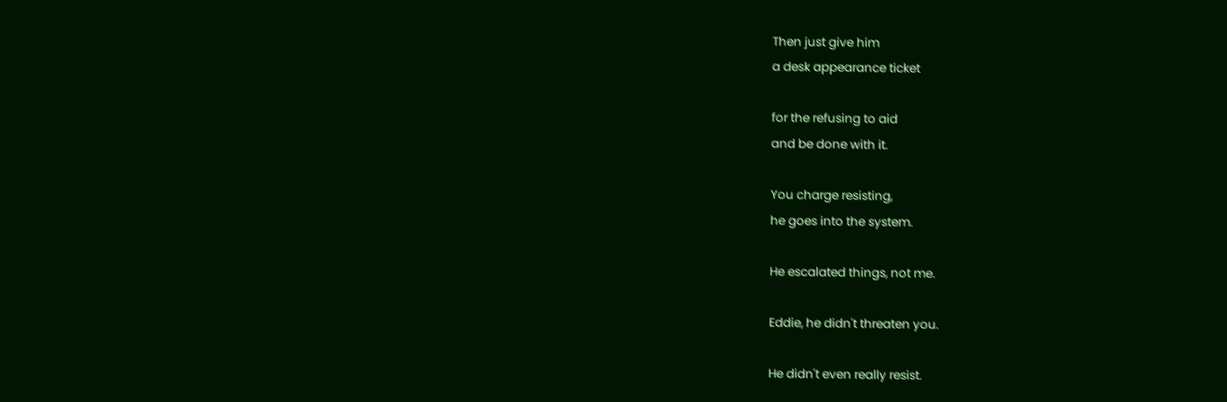Then just give him
a desk appearance ticket

for the refusing to aid
and be done with it.

You charge resisting,
he goes into the system.

He escalated things, not me.

Eddie, he didn't threaten you.

He didn't even really resist.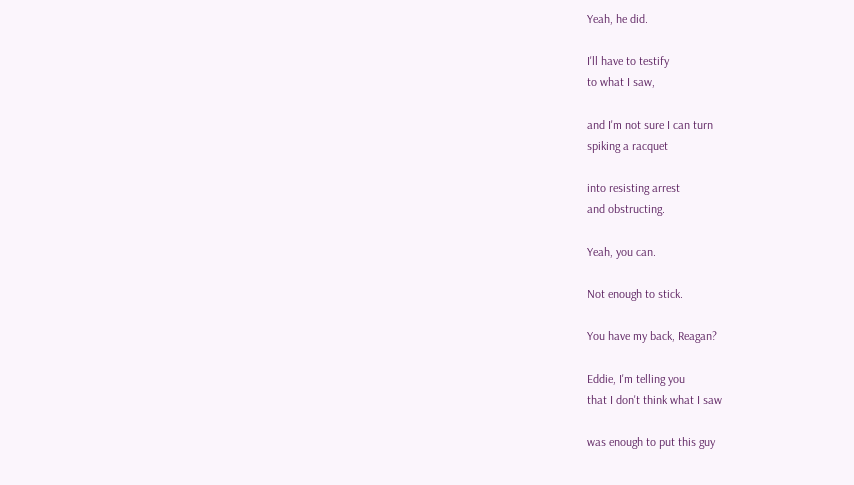Yeah, he did.

I'll have to testify
to what I saw,

and I'm not sure I can turn
spiking a racquet

into resisting arrest
and obstructing.

Yeah, you can.

Not enough to stick.

You have my back, Reagan?

Eddie, I'm telling you
that I don't think what I saw

was enough to put this guy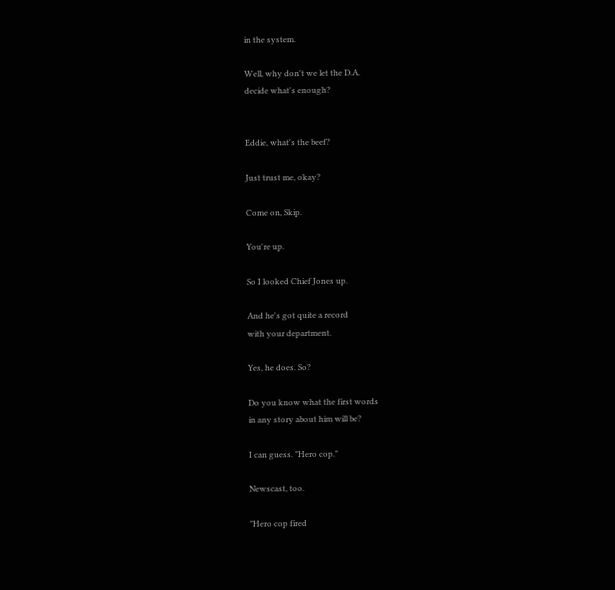in the system.

Well, why don't we let the D.A.
decide what's enough?


Eddie, what's the beef?

Just trust me, okay?

Come on, Skip.

You're up.

So I looked Chief Jones up.

And he's got quite a record
with your department.

Yes, he does. So?

Do you know what the first words
in any story about him will be?

I can guess. "Hero cop."

Newscast, too.

"Hero cop fired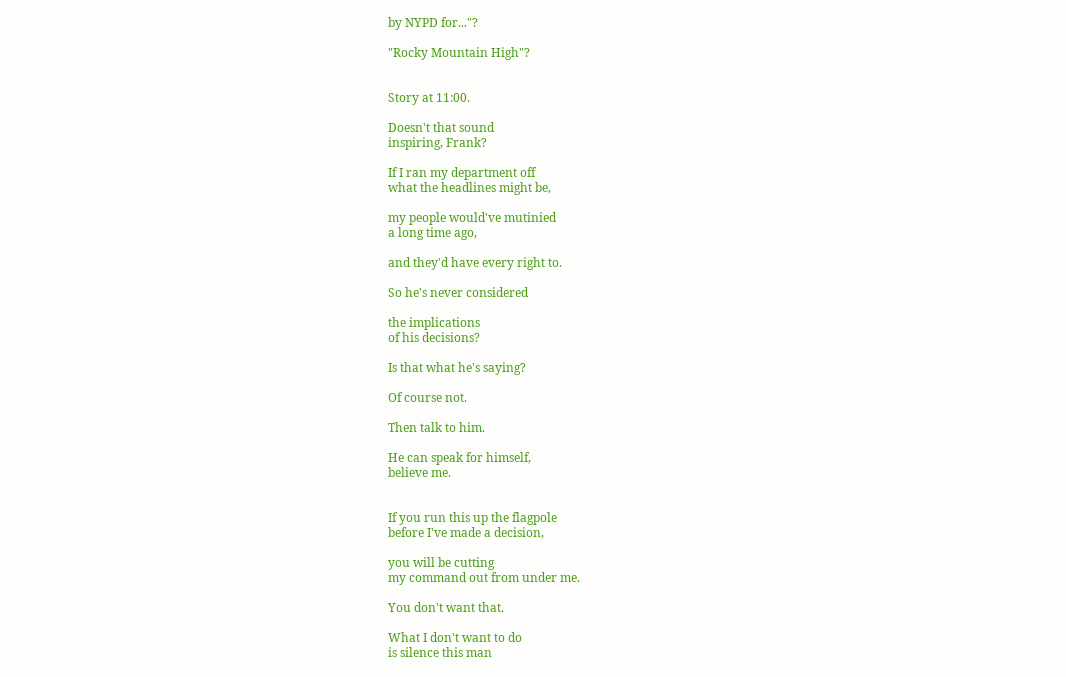by NYPD for..."?

"Rocky Mountain High"?


Story at 11:00.

Doesn't that sound
inspiring, Frank?

If I ran my department off
what the headlines might be,

my people would've mutinied
a long time ago,

and they'd have every right to.

So he's never considered

the implications
of his decisions?

Is that what he's saying?

Of course not.

Then talk to him.

He can speak for himself,
believe me.


If you run this up the flagpole
before I've made a decision,

you will be cutting
my command out from under me.

You don't want that.

What I don't want to do
is silence this man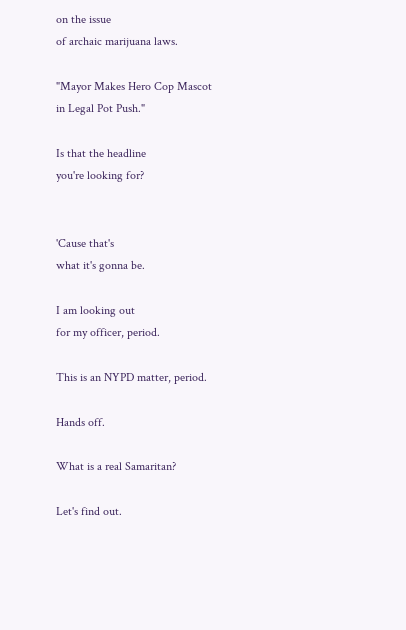on the issue
of archaic marijuana laws.

"Mayor Makes Hero Cop Mascot
in Legal Pot Push."

Is that the headline
you're looking for?


'Cause that's
what it's gonna be.

I am looking out
for my officer, period.

This is an NYPD matter, period.

Hands off.

What is a real Samaritan?

Let's find out.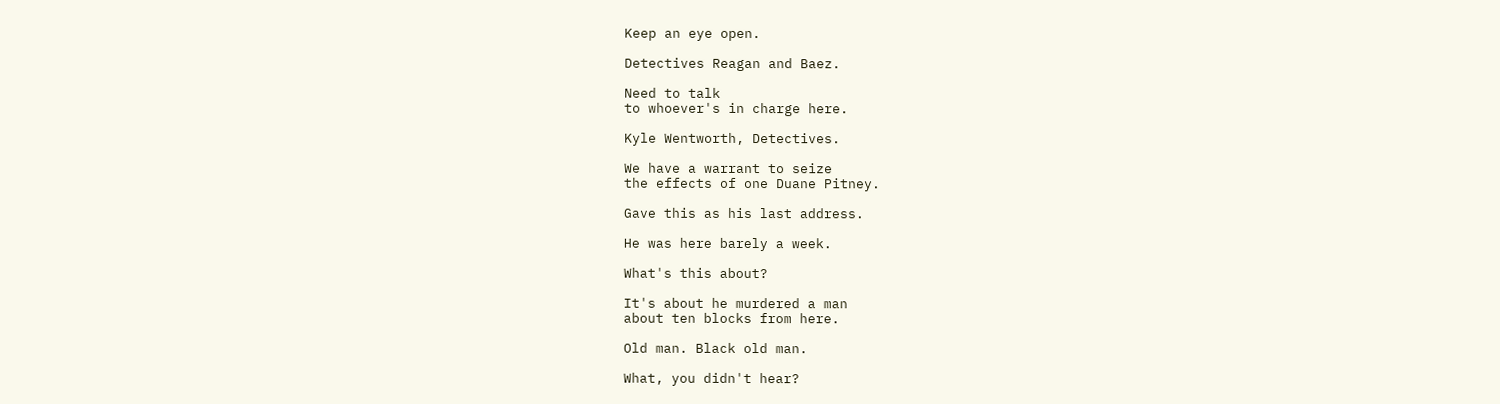Keep an eye open.

Detectives Reagan and Baez.

Need to talk
to whoever's in charge here.

Kyle Wentworth, Detectives.

We have a warrant to seize
the effects of one Duane Pitney.

Gave this as his last address.

He was here barely a week.

What's this about?

It's about he murdered a man
about ten blocks from here.

Old man. Black old man.

What, you didn't hear?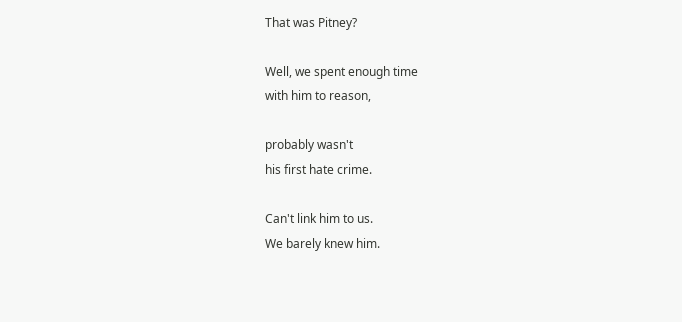That was Pitney?

Well, we spent enough time
with him to reason,

probably wasn't
his first hate crime.

Can't link him to us.
We barely knew him.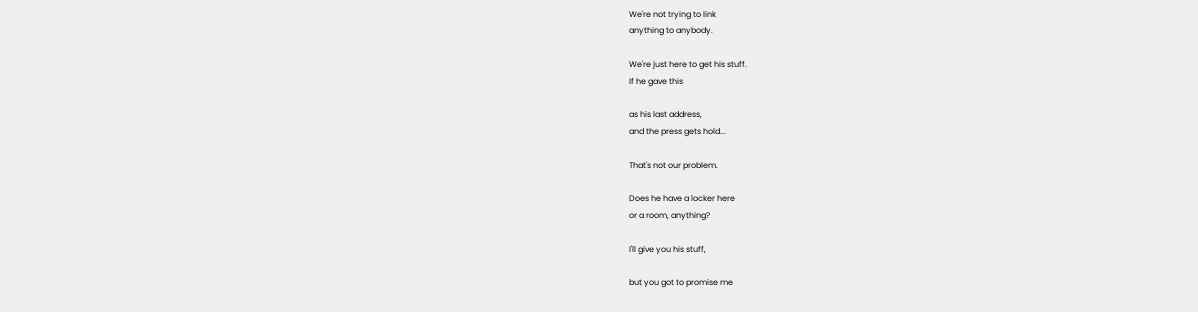We're not trying to link
anything to anybody.

We're just here to get his stuff.
If he gave this

as his last address,
and the press gets hold...

That's not our problem.

Does he have a locker here
or a room, anything?

I'll give you his stuff,

but you got to promise me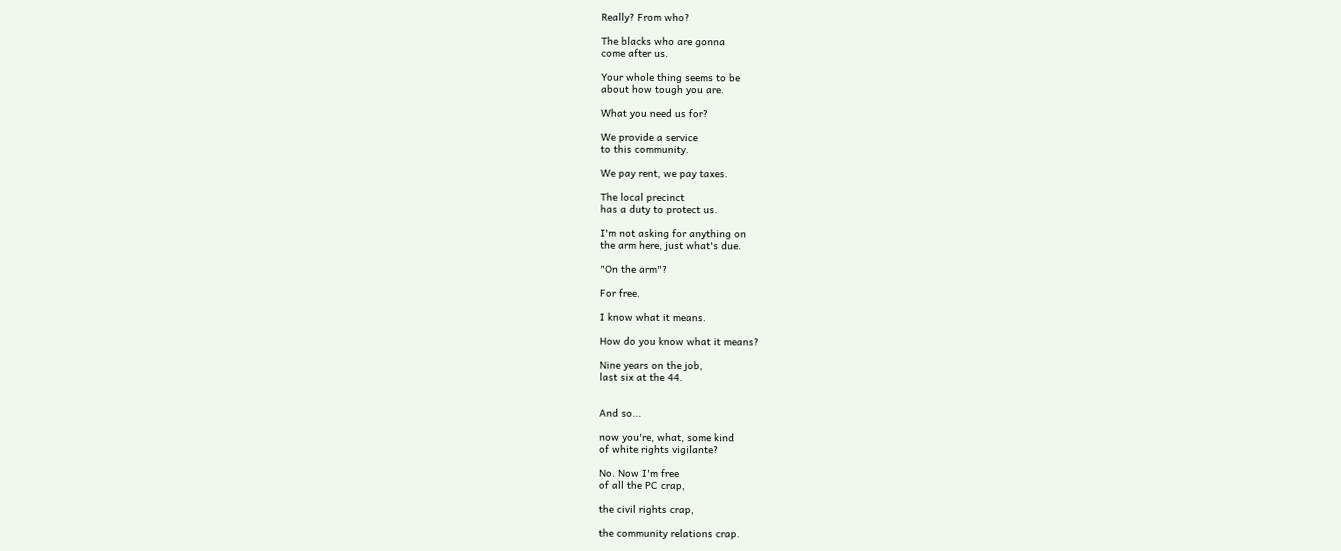Really? From who?

The blacks who are gonna
come after us.

Your whole thing seems to be
about how tough you are.

What you need us for?

We provide a service
to this community.

We pay rent, we pay taxes.

The local precinct
has a duty to protect us.

I'm not asking for anything on
the arm here, just what's due.

"On the arm"?

For free.

I know what it means.

How do you know what it means?

Nine years on the job,
last six at the 44.


And so...

now you're, what, some kind
of white rights vigilante?

No. Now I'm free
of all the PC crap,

the civil rights crap,

the community relations crap.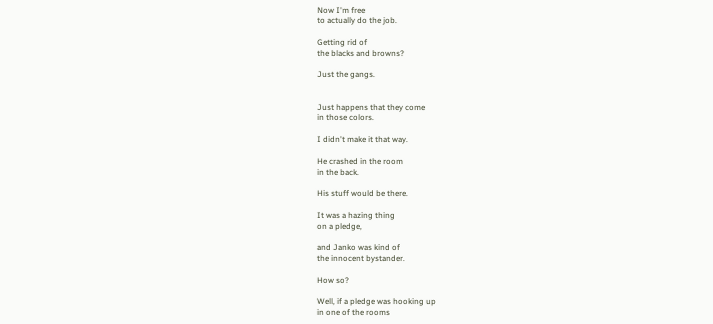Now I'm free
to actually do the job.

Getting rid of
the blacks and browns?

Just the gangs.


Just happens that they come
in those colors.

I didn't make it that way.

He crashed in the room
in the back.

His stuff would be there.

It was a hazing thing
on a pledge,

and Janko was kind of
the innocent bystander.

How so?

Well, if a pledge was hooking up
in one of the rooms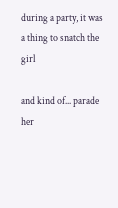during a party, it was
a thing to snatch the girl

and kind of... parade her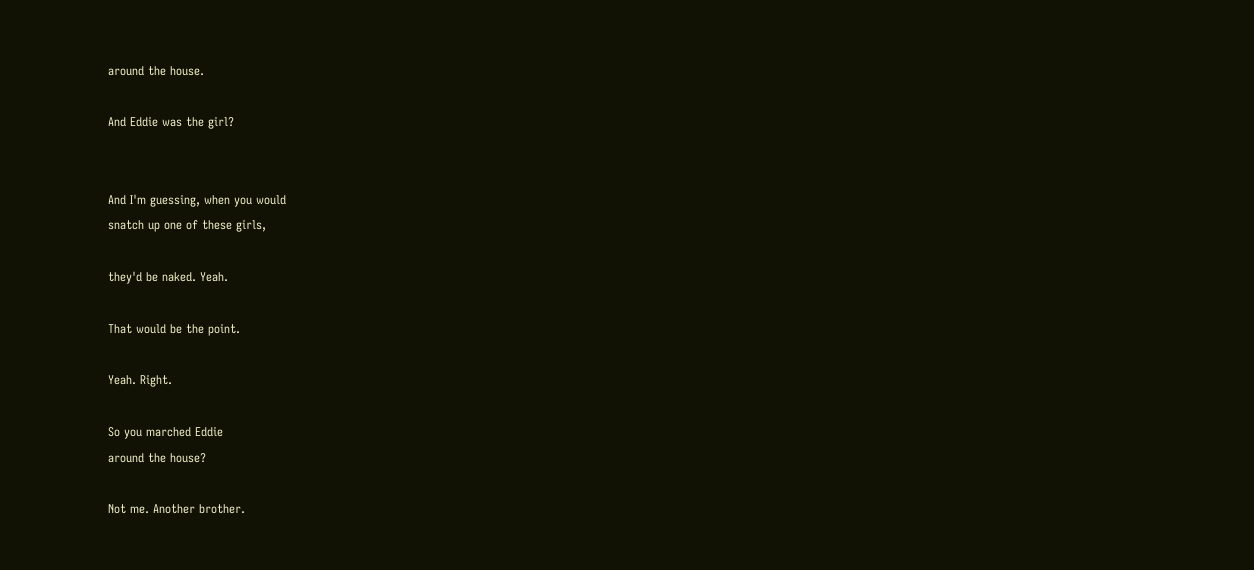around the house.

And Eddie was the girl?


And I'm guessing, when you would
snatch up one of these girls,

they'd be naked. Yeah.

That would be the point.

Yeah. Right.

So you marched Eddie
around the house?

Not me. Another brother.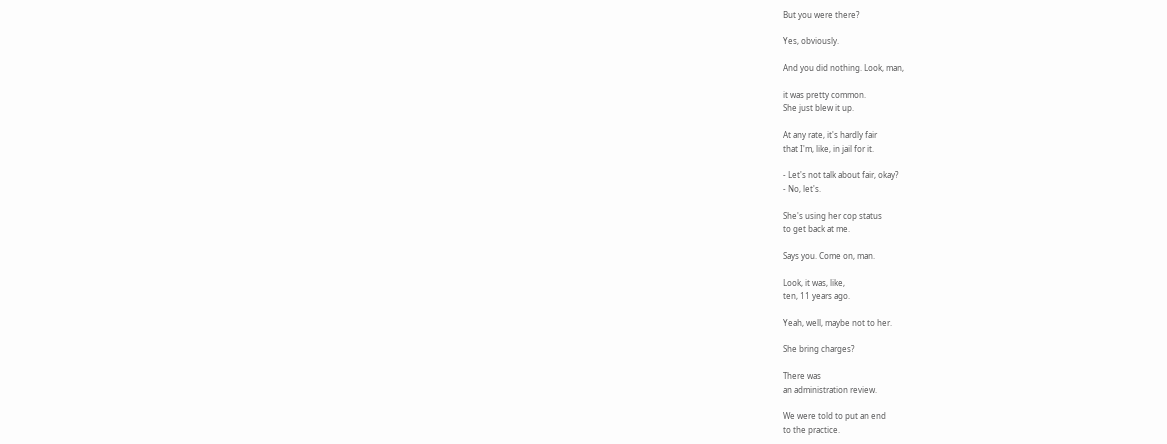But you were there?

Yes, obviously.

And you did nothing. Look, man,

it was pretty common.
She just blew it up.

At any rate, it's hardly fair
that I'm, like, in jail for it.

- Let's not talk about fair, okay?
- No, let's.

She's using her cop status
to get back at me.

Says you. Come on, man.

Look, it was, like,
ten, 11 years ago.

Yeah, well, maybe not to her.

She bring charges?

There was
an administration review.

We were told to put an end
to the practice.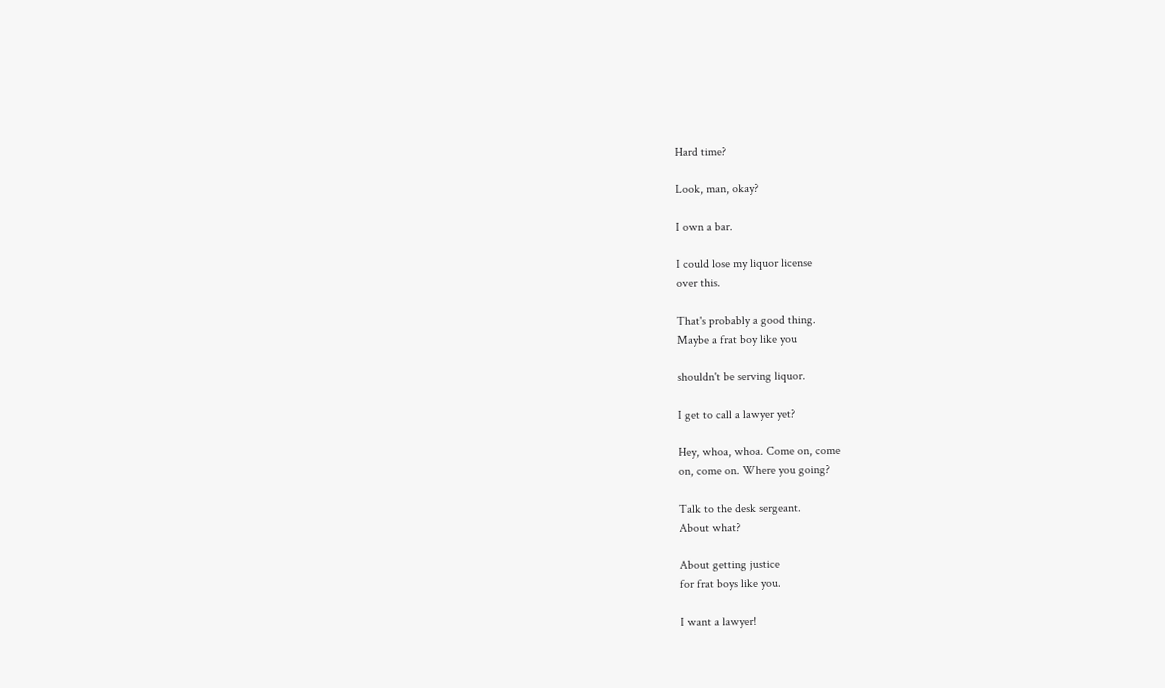Hard time?

Look, man, okay?

I own a bar.

I could lose my liquor license
over this.

That's probably a good thing.
Maybe a frat boy like you

shouldn't be serving liquor.

I get to call a lawyer yet?

Hey, whoa, whoa. Come on, come
on, come on. Where you going?

Talk to the desk sergeant.
About what?

About getting justice
for frat boys like you.

I want a lawyer!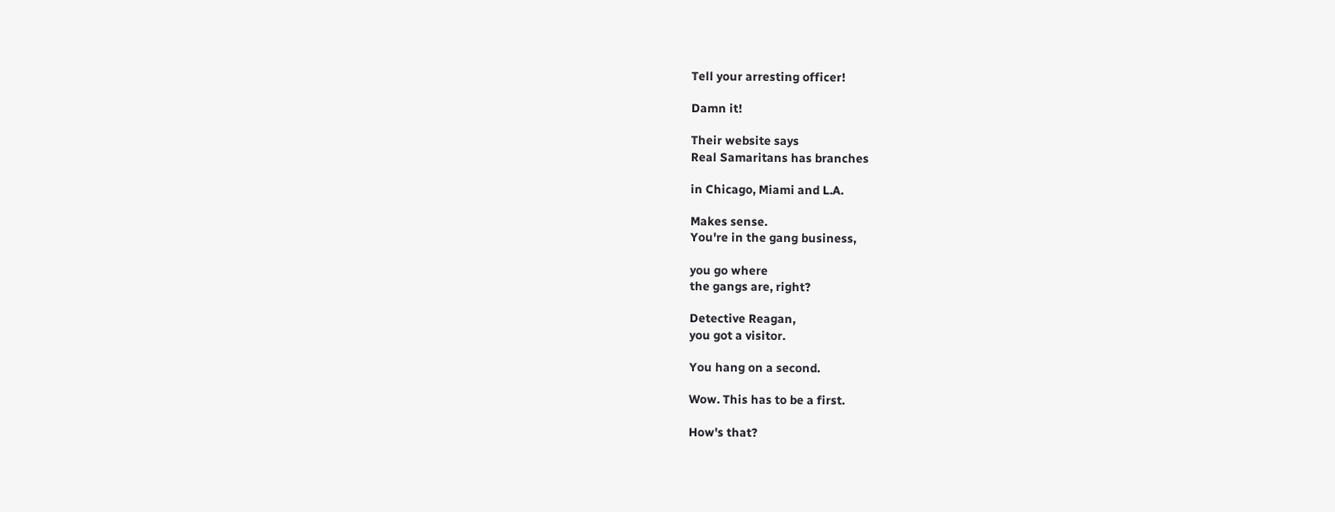Tell your arresting officer!

Damn it!

Their website says
Real Samaritans has branches

in Chicago, Miami and L.A.

Makes sense.
You're in the gang business,

you go where
the gangs are, right?

Detective Reagan,
you got a visitor.

You hang on a second.

Wow. This has to be a first.

How's that?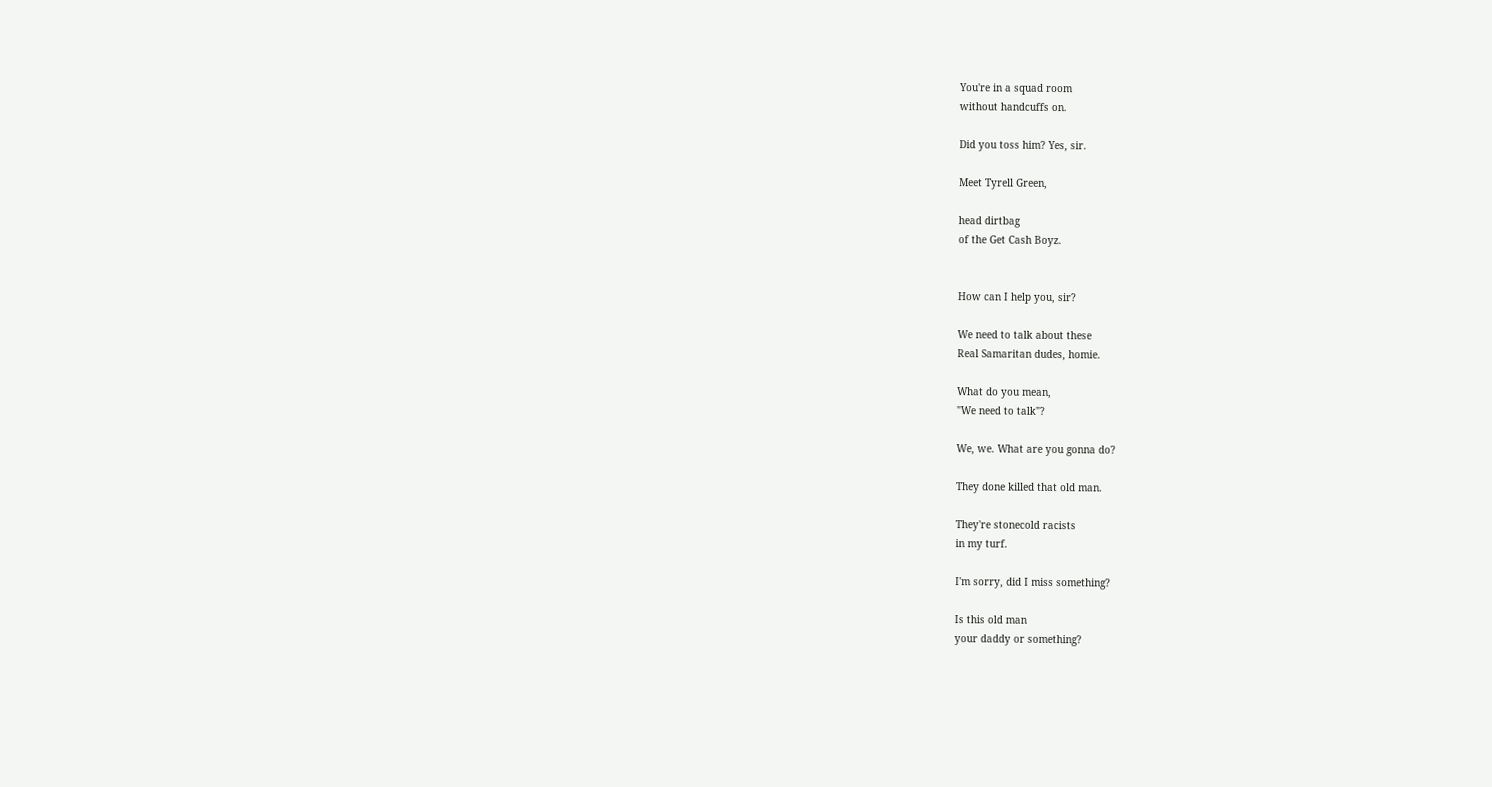You're in a squad room
without handcuffs on.

Did you toss him? Yes, sir.

Meet Tyrell Green,

head dirtbag
of the Get Cash Boyz.


How can I help you, sir?

We need to talk about these
Real Samaritan dudes, homie.

What do you mean,
"We need to talk"?

We, we. What are you gonna do?

They done killed that old man.

They're stonecold racists
in my turf.

I'm sorry, did I miss something?

Is this old man
your daddy or something?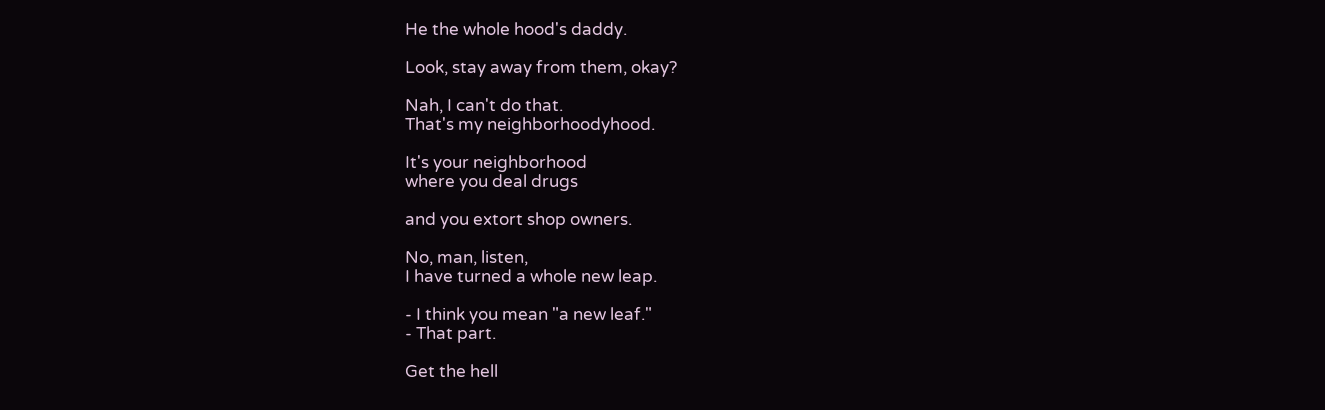He the whole hood's daddy.

Look, stay away from them, okay?

Nah, I can't do that.
That's my neighborhoodyhood.

It's your neighborhood
where you deal drugs

and you extort shop owners.

No, man, listen,
I have turned a whole new leap.

- I think you mean "a new leaf."
- That part.

Get the hell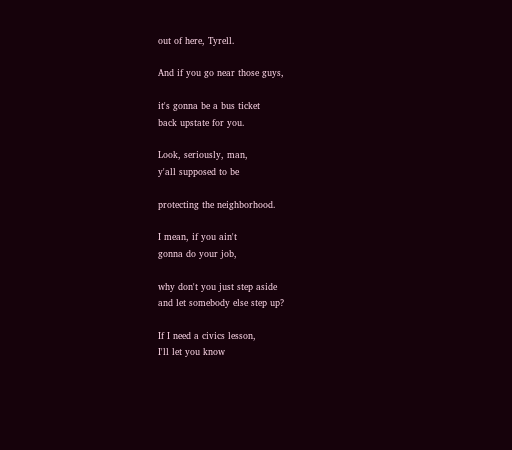out of here, Tyrell.

And if you go near those guys,

it's gonna be a bus ticket
back upstate for you.

Look, seriously, man,
y'all supposed to be

protecting the neighborhood.

I mean, if you ain't
gonna do your job,

why don't you just step aside
and let somebody else step up?

If I need a civics lesson,
I'll let you know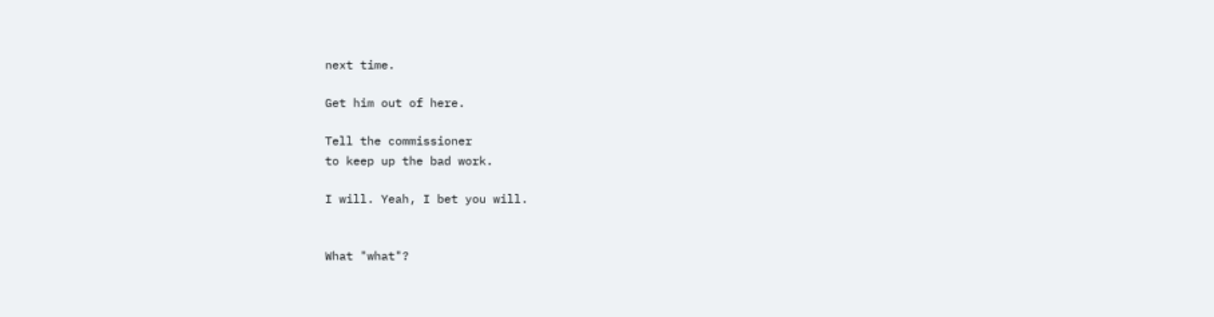next time.

Get him out of here.

Tell the commissioner
to keep up the bad work.

I will. Yeah, I bet you will.


What "what"?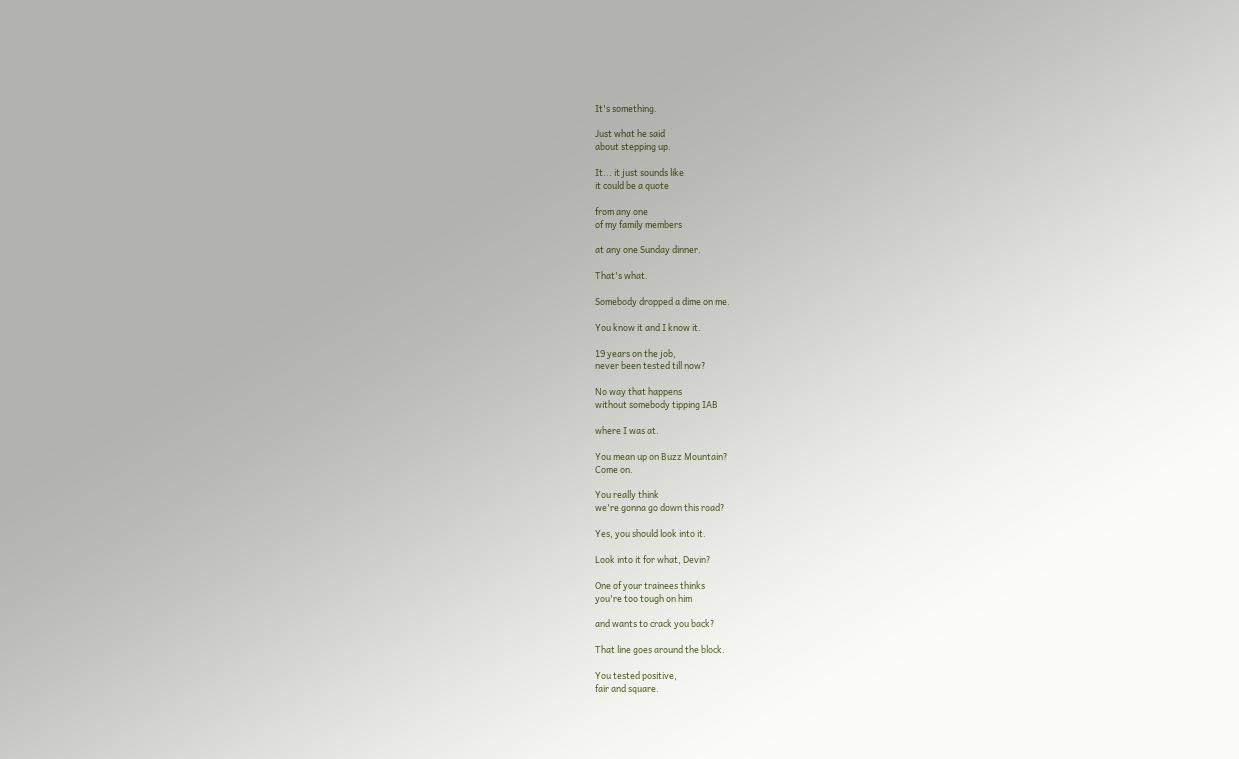It's something.

Just what he said
about stepping up.

It... it just sounds like
it could be a quote

from any one
of my family members

at any one Sunday dinner.

That's what.

Somebody dropped a dime on me.

You know it and I know it.

19 years on the job,
never been tested till now?

No way that happens
without somebody tipping IAB

where I was at.

You mean up on Buzz Mountain?
Come on.

You really think
we're gonna go down this road?

Yes, you should look into it.

Look into it for what, Devin?

One of your trainees thinks
you're too tough on him

and wants to crack you back?

That line goes around the block.

You tested positive,
fair and square.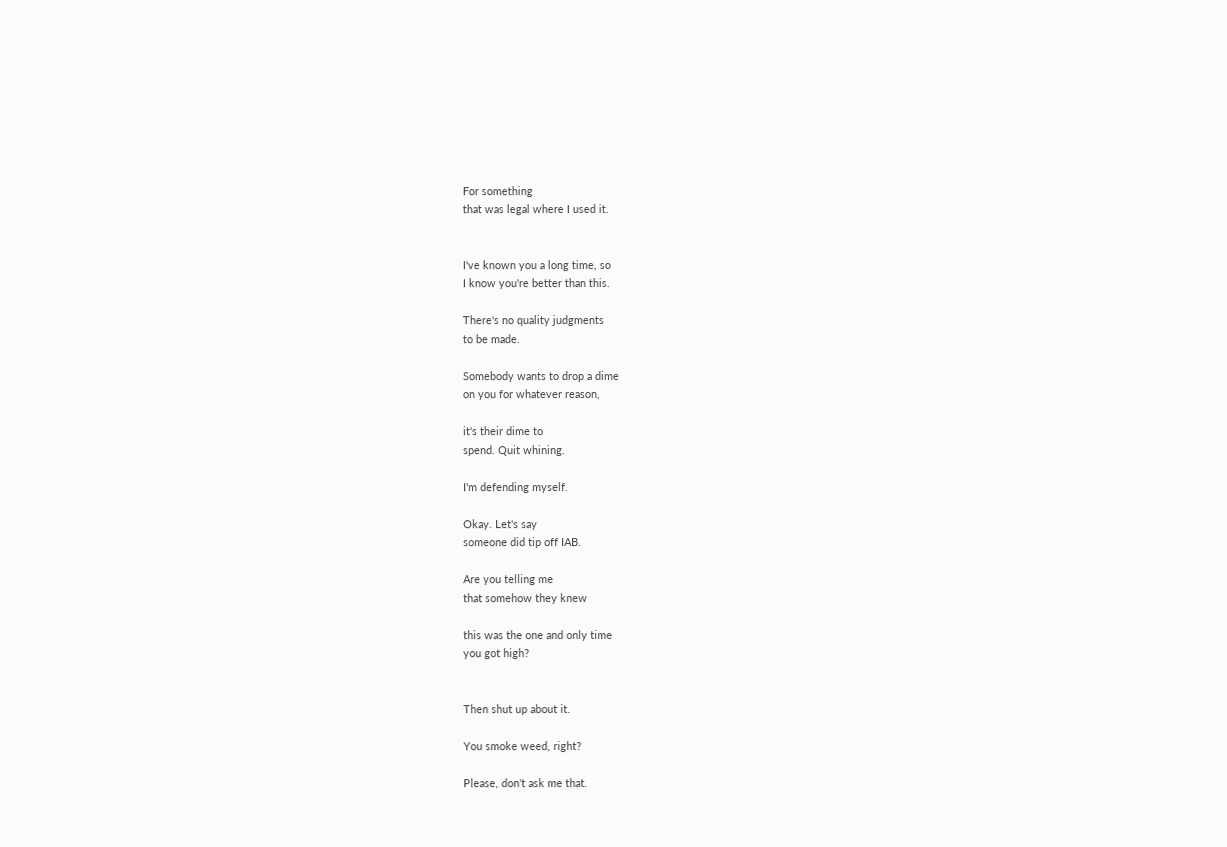For something
that was legal where I used it.


I've known you a long time, so
I know you're better than this.

There's no quality judgments
to be made.

Somebody wants to drop a dime
on you for whatever reason,

it's their dime to
spend. Quit whining.

I'm defending myself.

Okay. Let's say
someone did tip off IAB.

Are you telling me
that somehow they knew

this was the one and only time
you got high?


Then shut up about it.

You smoke weed, right?

Please, don't ask me that.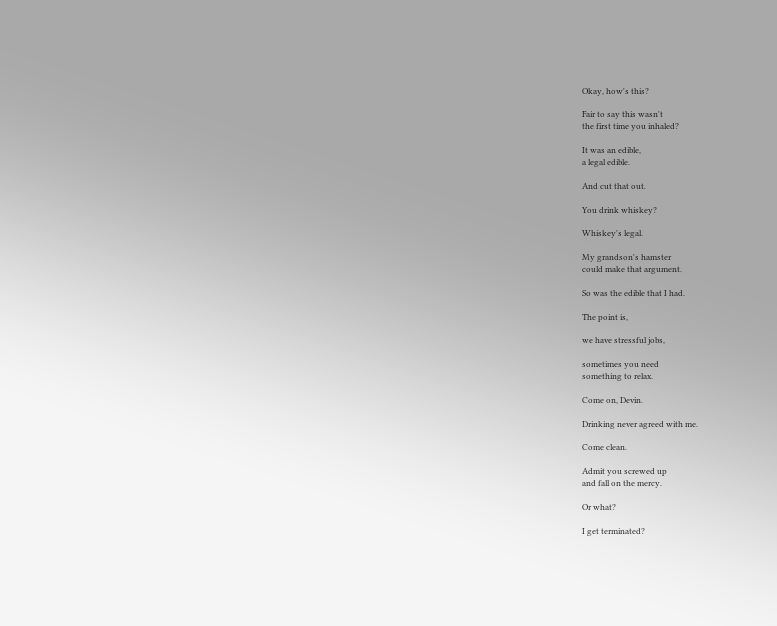Okay, how's this?

Fair to say this wasn't
the first time you inhaled?

It was an edible,
a legal edible.

And cut that out.

You drink whiskey?

Whiskey's legal.

My grandson's hamster
could make that argument.

So was the edible that I had.

The point is,

we have stressful jobs,

sometimes you need
something to relax.

Come on, Devin.

Drinking never agreed with me.

Come clean.

Admit you screwed up
and fall on the mercy.

Or what?

I get terminated?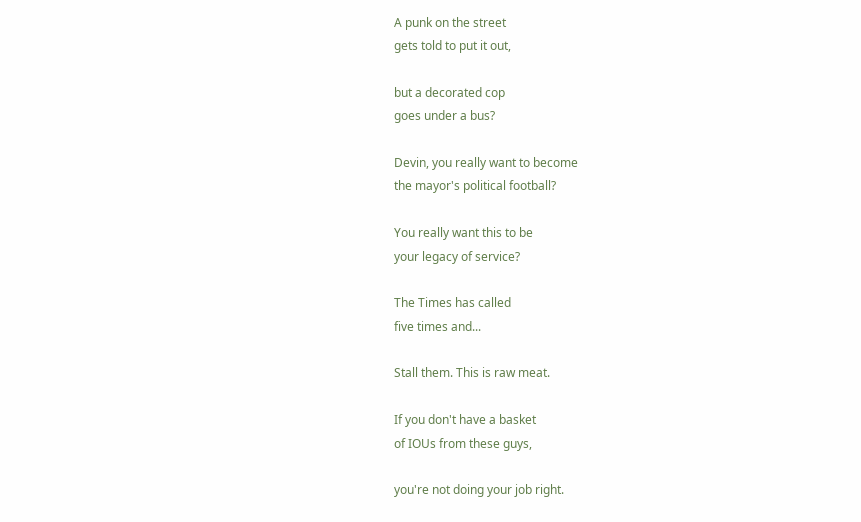A punk on the street
gets told to put it out,

but a decorated cop
goes under a bus?

Devin, you really want to become
the mayor's political football?

You really want this to be
your legacy of service?

The Times has called
five times and...

Stall them. This is raw meat.

If you don't have a basket
of IOUs from these guys,

you're not doing your job right.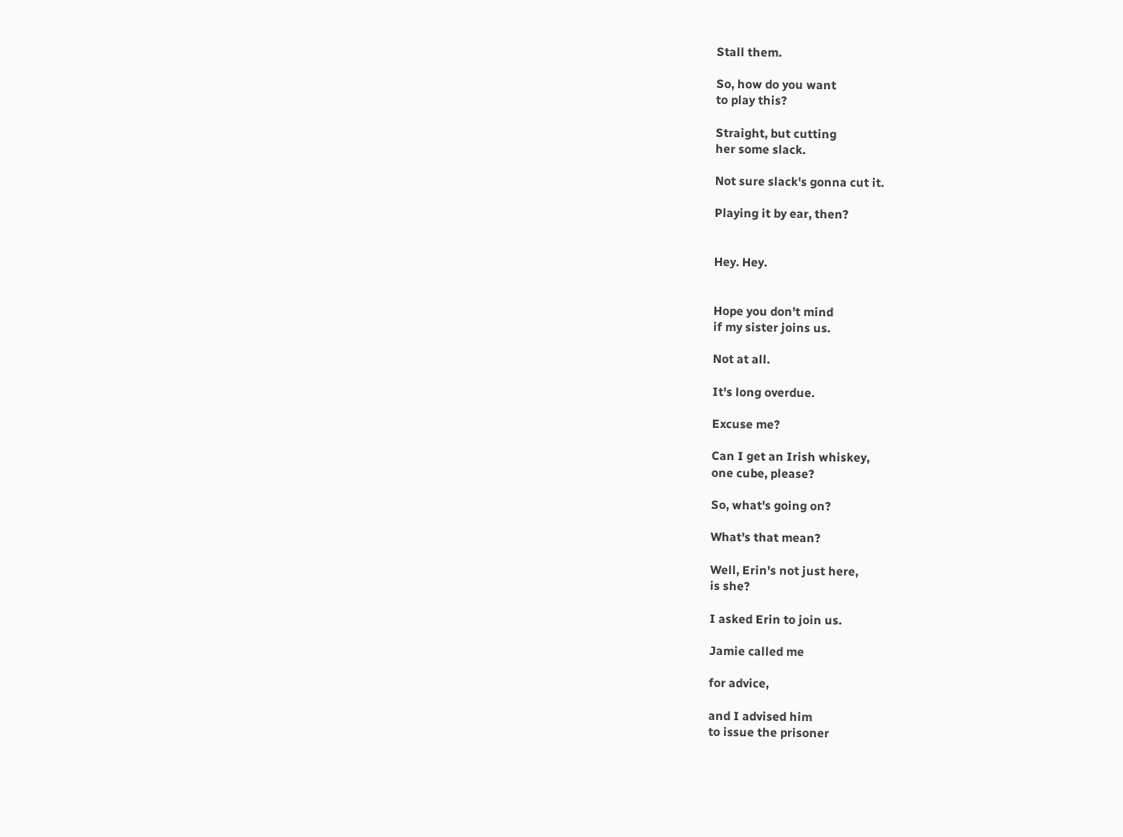Stall them.

So, how do you want
to play this?

Straight, but cutting
her some slack.

Not sure slack's gonna cut it.

Playing it by ear, then?


Hey. Hey.


Hope you don't mind
if my sister joins us.

Not at all.

It's long overdue.

Excuse me?

Can I get an Irish whiskey,
one cube, please?

So, what's going on?

What's that mean?

Well, Erin's not just here,
is she?

I asked Erin to join us.

Jamie called me

for advice,

and I advised him
to issue the prisoner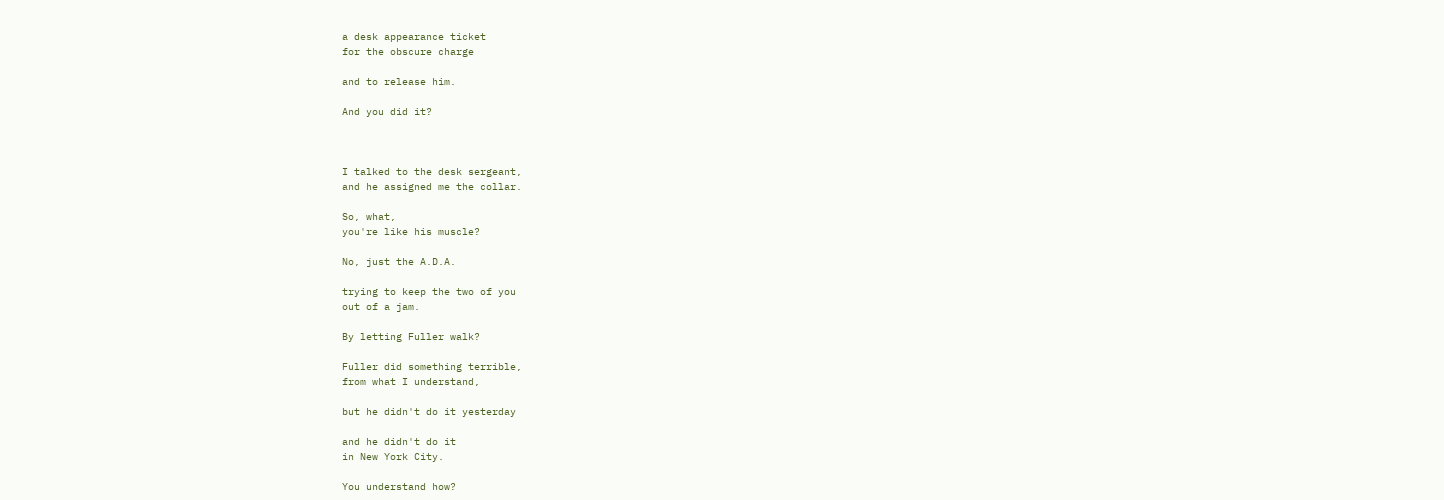a desk appearance ticket
for the obscure charge

and to release him.

And you did it?



I talked to the desk sergeant,
and he assigned me the collar.

So, what,
you're like his muscle?

No, just the A.D.A.

trying to keep the two of you
out of a jam.

By letting Fuller walk?

Fuller did something terrible,
from what I understand,

but he didn't do it yesterday

and he didn't do it
in New York City.

You understand how?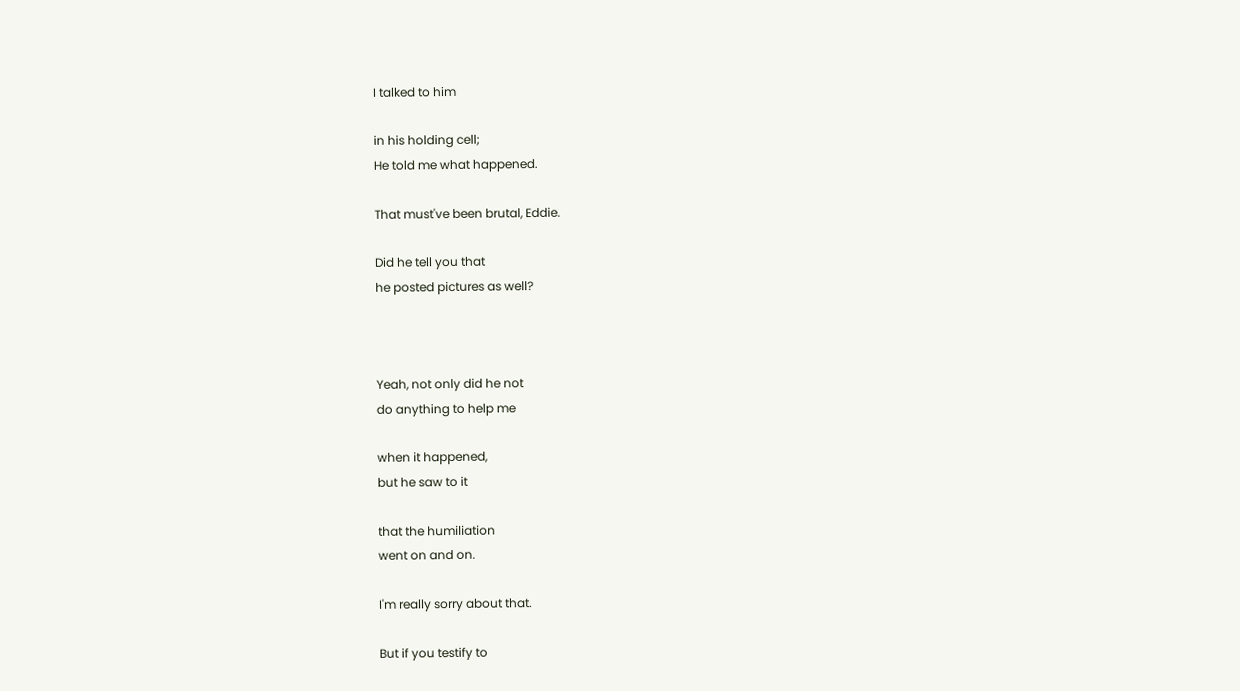I talked to him

in his holding cell;
He told me what happened.

That must've been brutal, Eddie.

Did he tell you that
he posted pictures as well?



Yeah, not only did he not
do anything to help me

when it happened,
but he saw to it

that the humiliation
went on and on.

I'm really sorry about that.

But if you testify to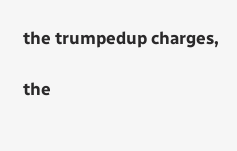the trumpedup charges,

the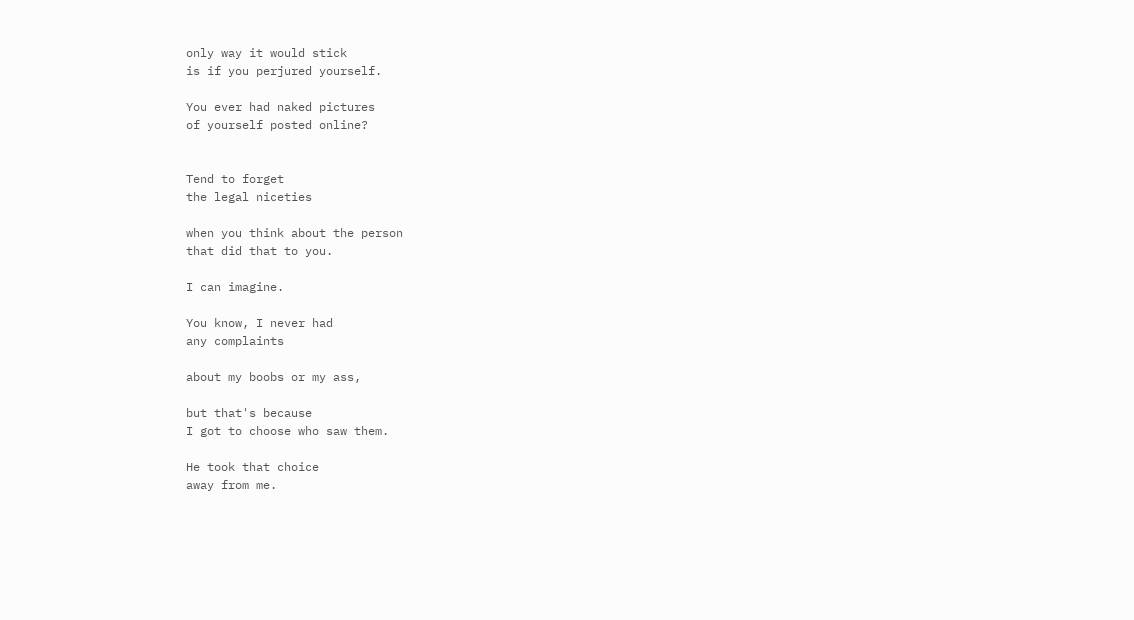only way it would stick
is if you perjured yourself.

You ever had naked pictures
of yourself posted online?


Tend to forget
the legal niceties

when you think about the person
that did that to you.

I can imagine.

You know, I never had
any complaints

about my boobs or my ass,

but that's because
I got to choose who saw them.

He took that choice
away from me.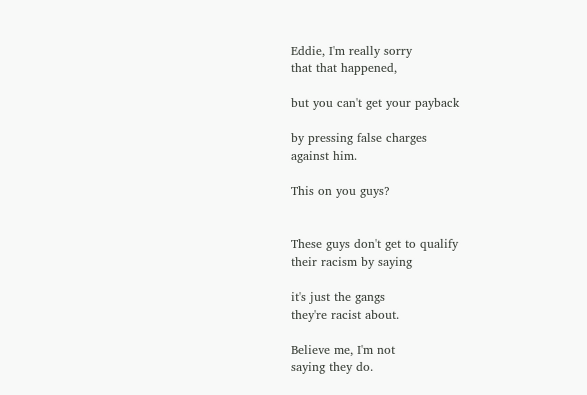Eddie, I'm really sorry
that that happened,

but you can't get your payback

by pressing false charges
against him.

This on you guys?


These guys don't get to qualify
their racism by saying

it's just the gangs
they're racist about.

Believe me, I'm not
saying they do.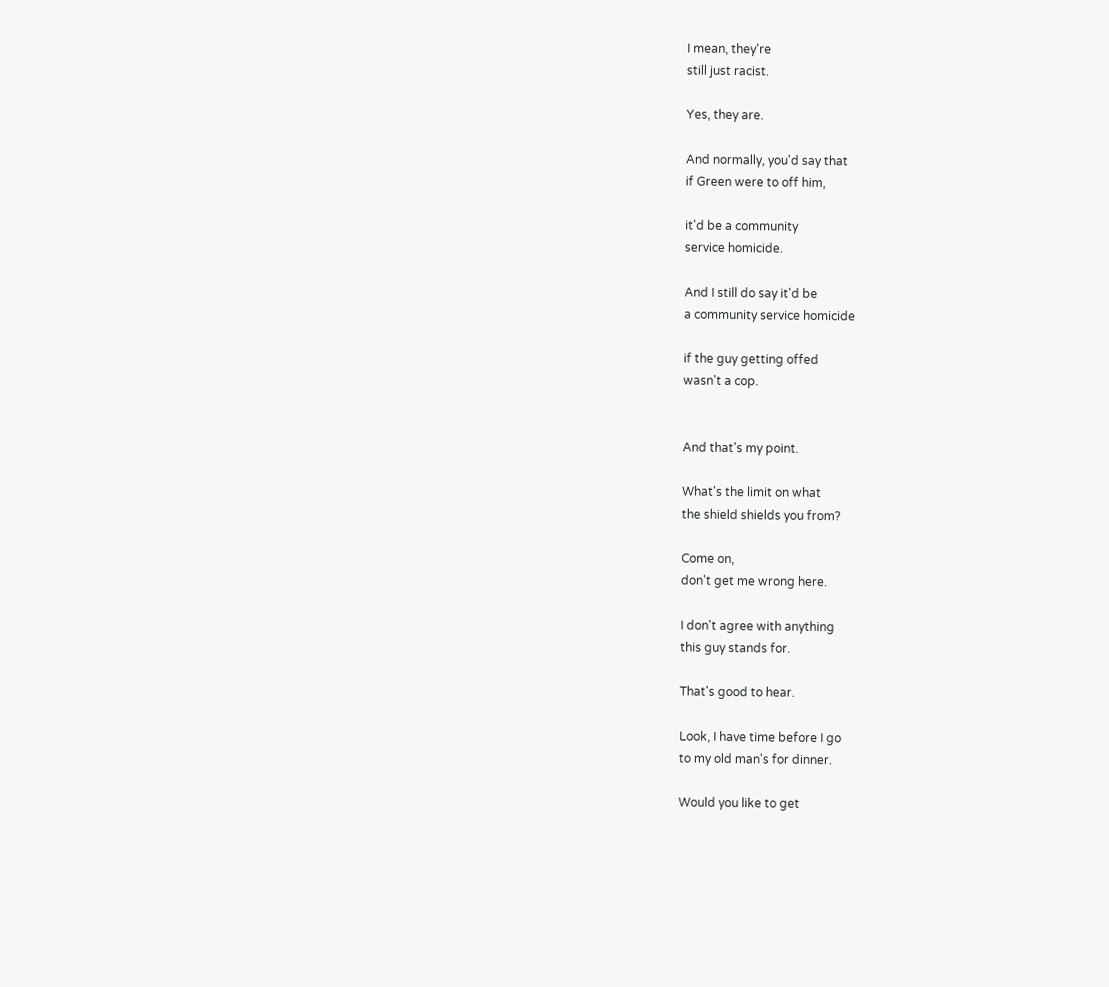I mean, they're
still just racist.

Yes, they are.

And normally, you'd say that
if Green were to off him,

it'd be a community
service homicide.

And I still do say it'd be
a community service homicide

if the guy getting offed
wasn't a cop.


And that's my point.

What's the limit on what
the shield shields you from?

Come on,
don't get me wrong here.

I don't agree with anything
this guy stands for.

That's good to hear.

Look, I have time before I go
to my old man's for dinner.

Would you like to get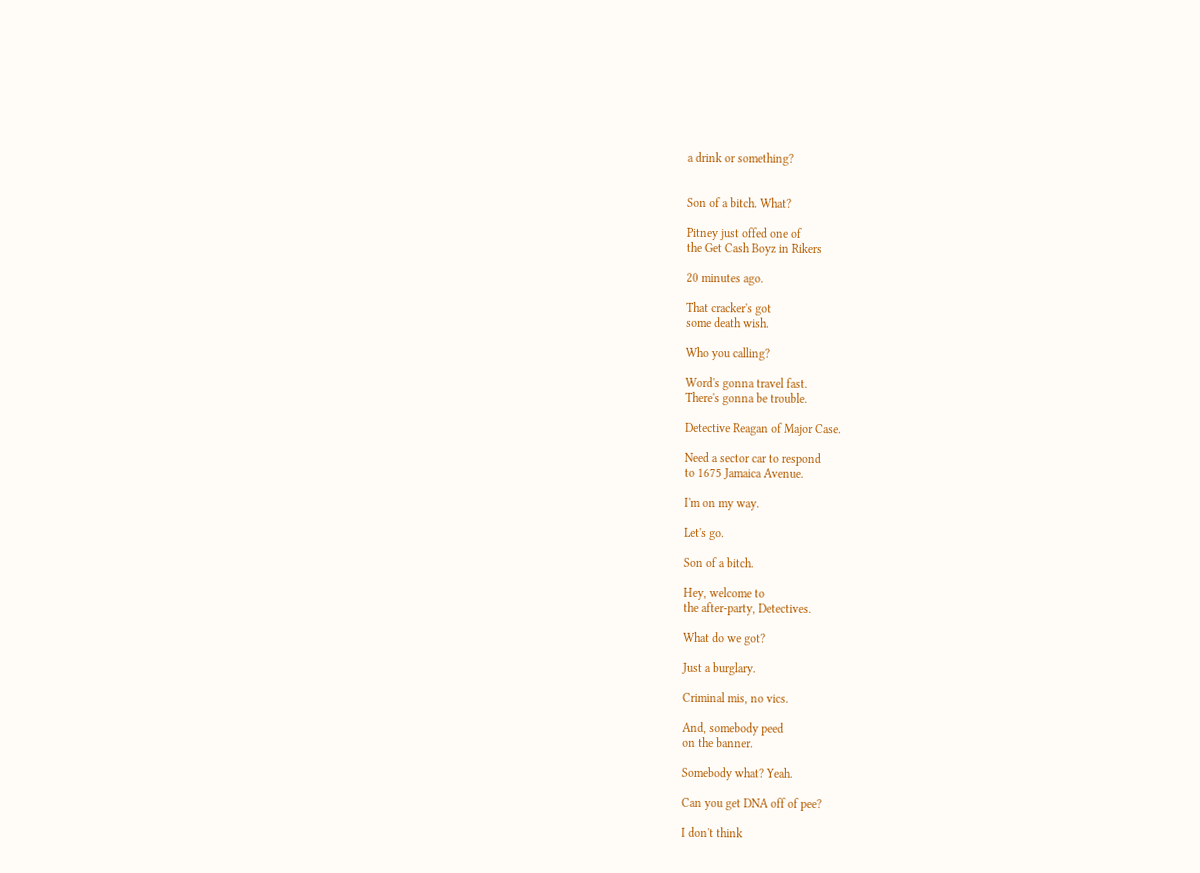a drink or something?


Son of a bitch. What?

Pitney just offed one of
the Get Cash Boyz in Rikers

20 minutes ago.

That cracker's got
some death wish.

Who you calling?

Word's gonna travel fast.
There's gonna be trouble.

Detective Reagan of Major Case.

Need a sector car to respond
to 1675 Jamaica Avenue.

I'm on my way.

Let's go.

Son of a bitch.

Hey, welcome to
the after-party, Detectives.

What do we got?

Just a burglary.

Criminal mis, no vics.

And, somebody peed
on the banner.

Somebody what? Yeah.

Can you get DNA off of pee?

I don't think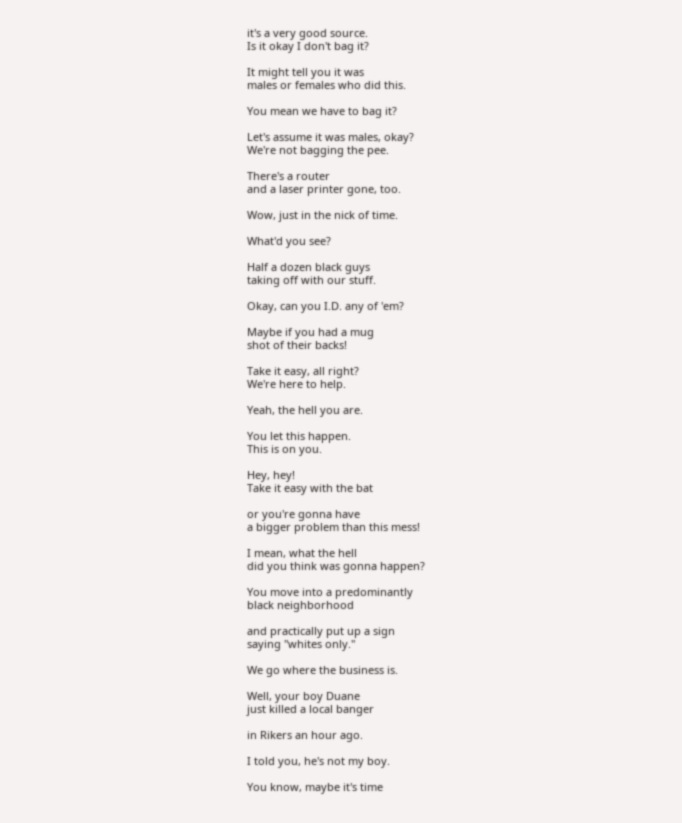it's a very good source.
Is it okay I don't bag it?

It might tell you it was
males or females who did this.

You mean we have to bag it?

Let's assume it was males, okay?
We're not bagging the pee.

There's a router
and a laser printer gone, too.

Wow, just in the nick of time.

What'd you see?

Half a dozen black guys
taking off with our stuff.

Okay, can you I.D. any of 'em?

Maybe if you had a mug
shot of their backs!

Take it easy, all right?
We're here to help.

Yeah, the hell you are.

You let this happen.
This is on you.

Hey, hey!
Take it easy with the bat

or you're gonna have
a bigger problem than this mess!

I mean, what the hell
did you think was gonna happen?

You move into a predominantly
black neighborhood

and practically put up a sign
saying "whites only."

We go where the business is.

Well, your boy Duane
just killed a local banger

in Rikers an hour ago.

I told you, he's not my boy.

You know, maybe it's time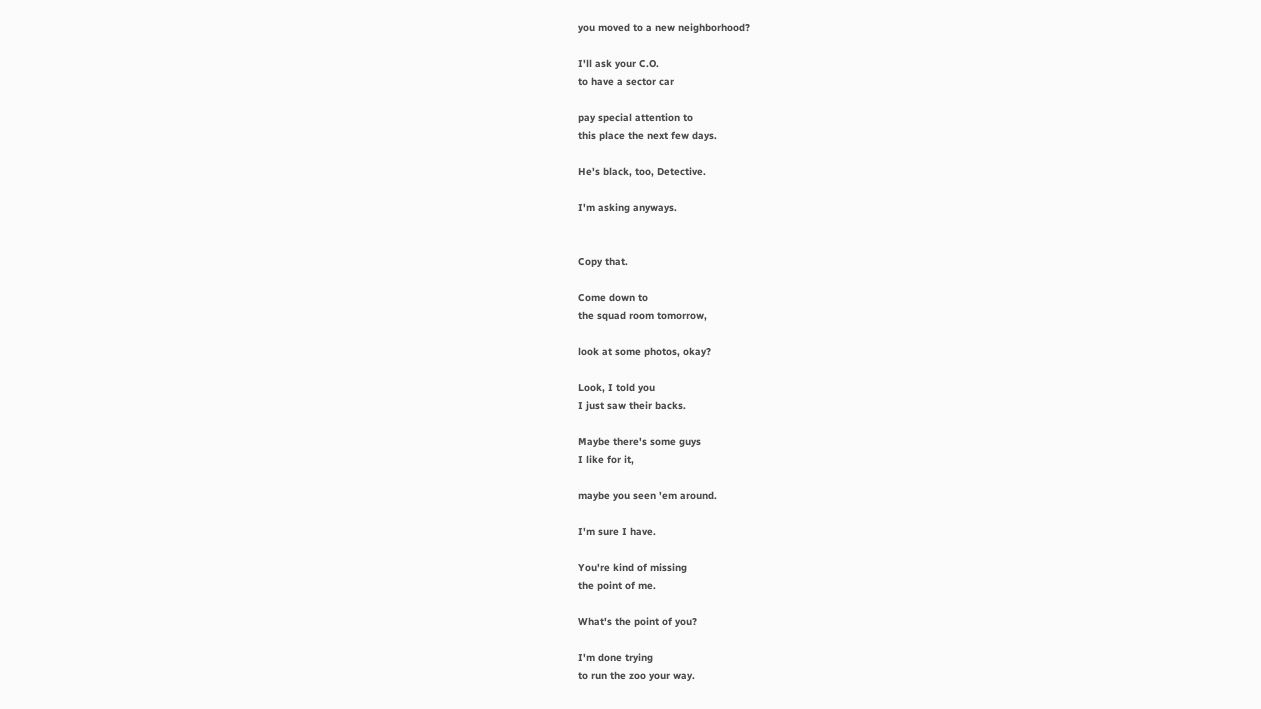you moved to a new neighborhood?

I'll ask your C.O.
to have a sector car

pay special attention to
this place the next few days.

He's black, too, Detective.

I'm asking anyways.


Copy that.

Come down to
the squad room tomorrow,

look at some photos, okay?

Look, I told you
I just saw their backs.

Maybe there's some guys
I like for it,

maybe you seen 'em around.

I'm sure I have.

You're kind of missing
the point of me.

What's the point of you?

I'm done trying
to run the zoo your way.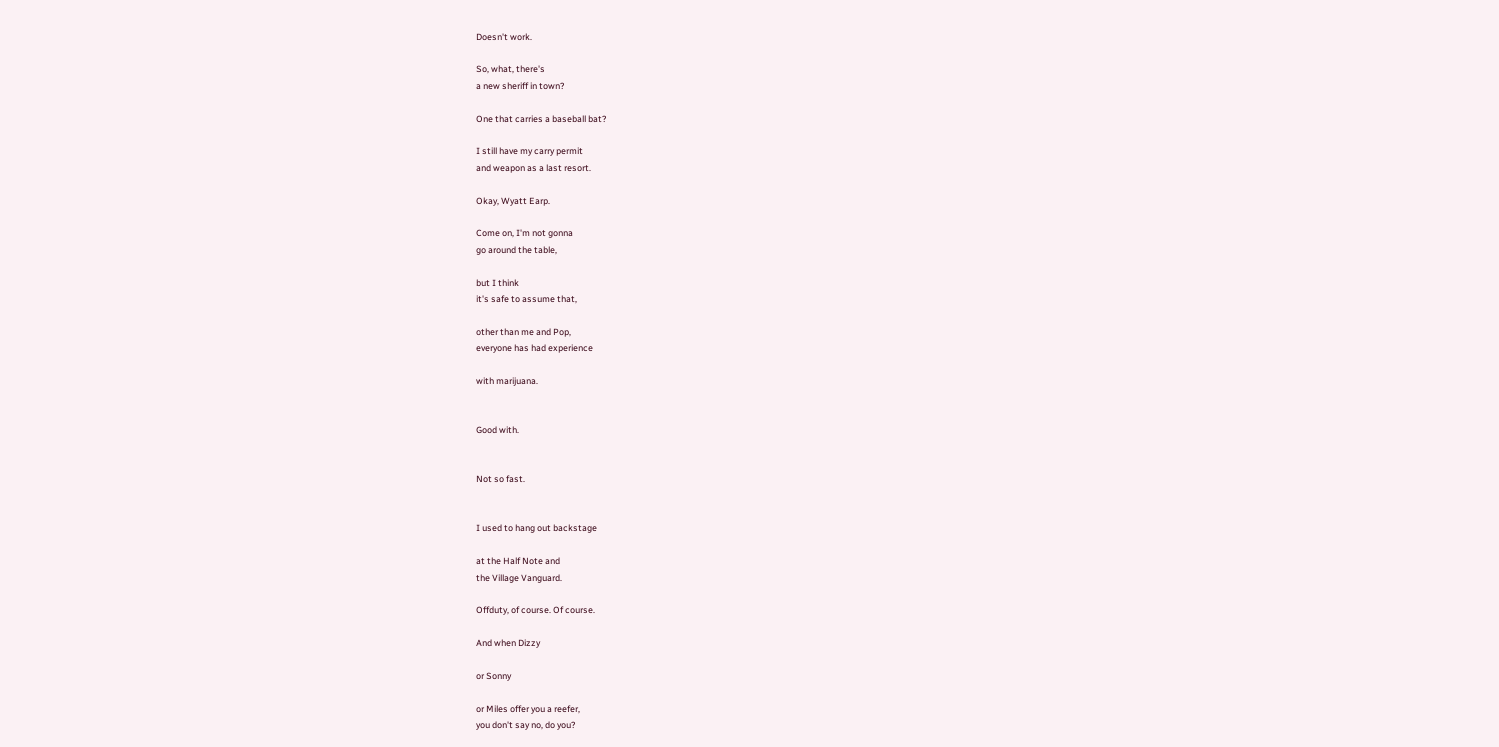Doesn't work.

So, what, there's
a new sheriff in town?

One that carries a baseball bat?

I still have my carry permit
and weapon as a last resort.

Okay, Wyatt Earp.

Come on, I'm not gonna
go around the table,

but I think
it's safe to assume that,

other than me and Pop,
everyone has had experience

with marijuana.


Good with.


Not so fast.


I used to hang out backstage

at the Half Note and
the Village Vanguard.

Offduty, of course. Of course.

And when Dizzy

or Sonny

or Miles offer you a reefer,
you don't say no, do you?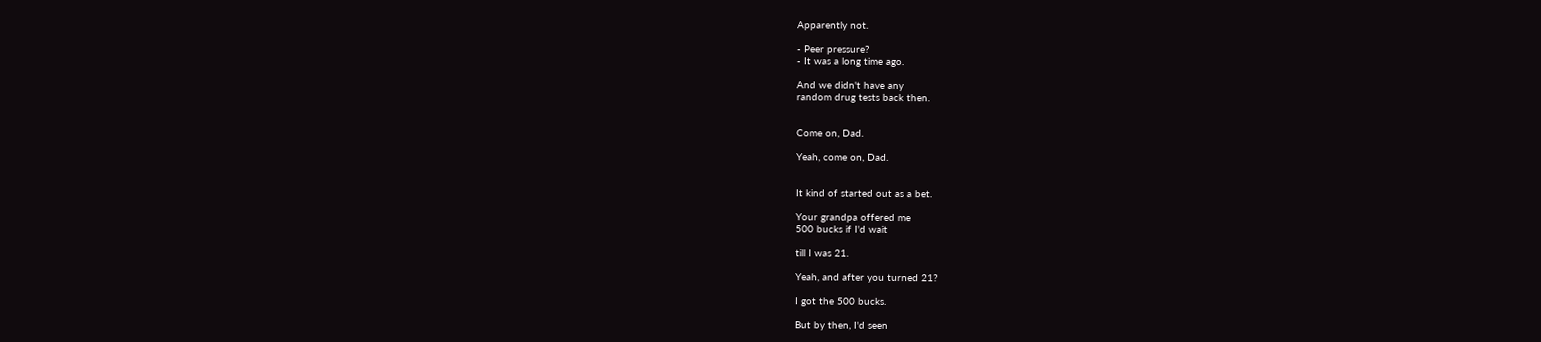Apparently not.

- Peer pressure?
- It was a long time ago.

And we didn't have any
random drug tests back then.


Come on, Dad.

Yeah, come on, Dad.


It kind of started out as a bet.

Your grandpa offered me
500 bucks if I'd wait

till I was 21.

Yeah, and after you turned 21?

I got the 500 bucks.

But by then, I'd seen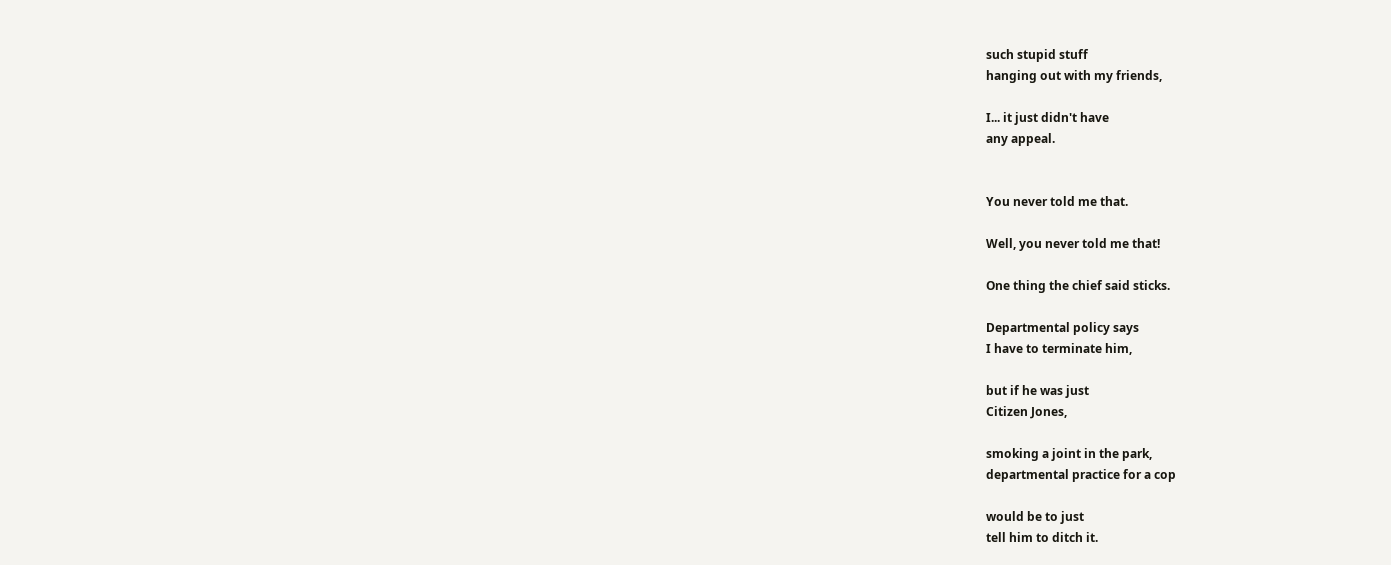such stupid stuff
hanging out with my friends,

I... it just didn't have
any appeal.


You never told me that.

Well, you never told me that!

One thing the chief said sticks.

Departmental policy says
I have to terminate him,

but if he was just
Citizen Jones,

smoking a joint in the park,
departmental practice for a cop

would be to just
tell him to ditch it.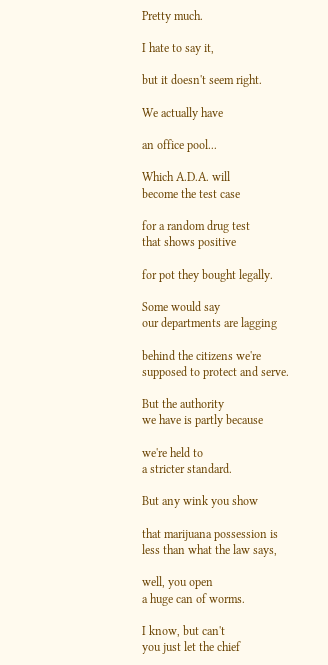Pretty much.

I hate to say it,

but it doesn't seem right.

We actually have

an office pool...

Which A.D.A. will
become the test case

for a random drug test
that shows positive

for pot they bought legally.

Some would say
our departments are lagging

behind the citizens we're
supposed to protect and serve.

But the authority
we have is partly because

we're held to
a stricter standard.

But any wink you show

that marijuana possession is
less than what the law says,

well, you open
a huge can of worms.

I know, but can't
you just let the chief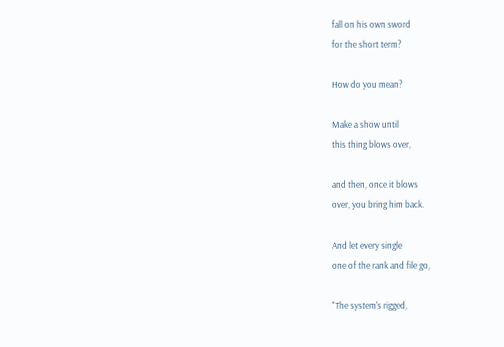fall on his own sword
for the short term?

How do you mean?

Make a show until
this thing blows over,

and then, once it blows
over, you bring him back.

And let every single
one of the rank and file go,

"The system's rigged,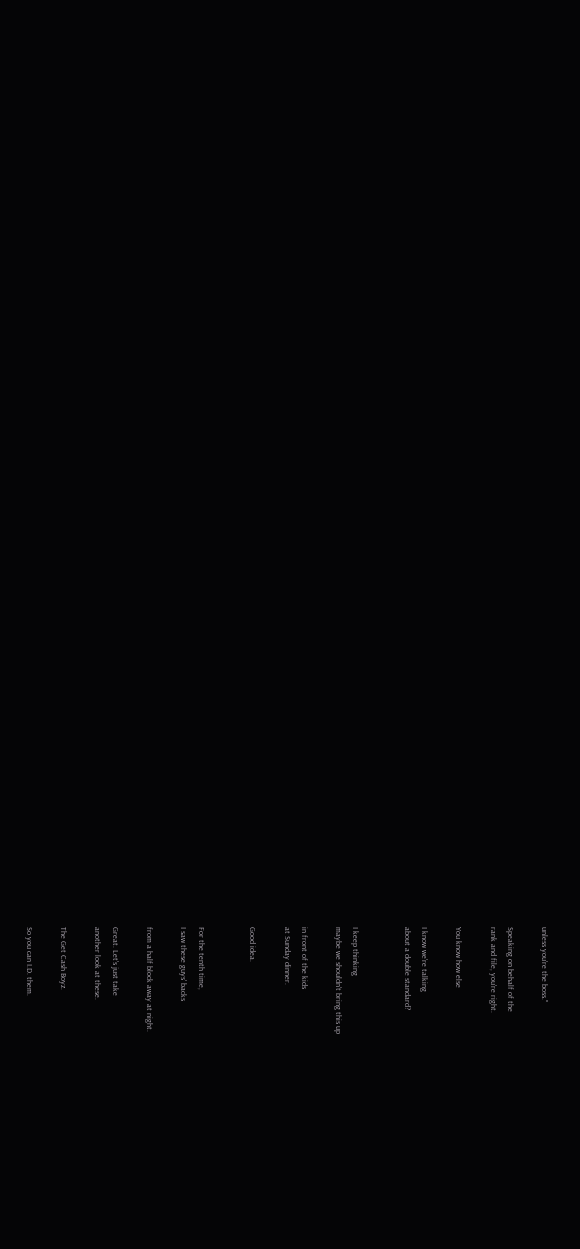unless you're the boss."

Speaking on behalf of the
rank and file, you're right.

You know how else

I know we're talking
about a double standard?


I keep thinking
maybe we shouldn't bring this up

in front of the kids
at Sunday dinner.

Good idea.


For the tenth time,
I saw these guys' backs

from a half block away at night.

Great. Let's just take
another look at these.

The Get Cash Boyz.

So you can I.D. them.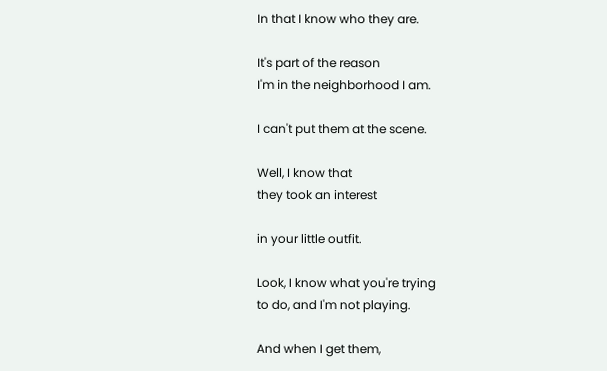In that I know who they are.

It's part of the reason
I'm in the neighborhood I am.

I can't put them at the scene.

Well, I know that
they took an interest

in your little outfit.

Look, I know what you're trying
to do, and I'm not playing.

And when I get them,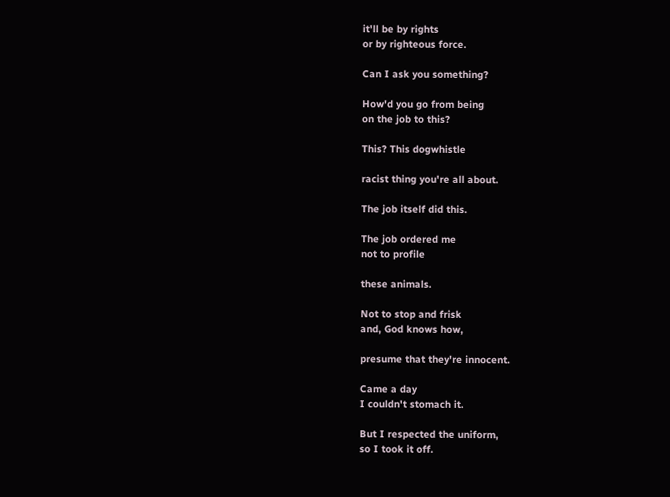it'll be by rights
or by righteous force.

Can I ask you something?

How'd you go from being
on the job to this?

This? This dogwhistle

racist thing you're all about.

The job itself did this.

The job ordered me
not to profile

these animals.

Not to stop and frisk
and, God knows how,

presume that they're innocent.

Came a day
I couldn't stomach it.

But I respected the uniform,
so I took it off.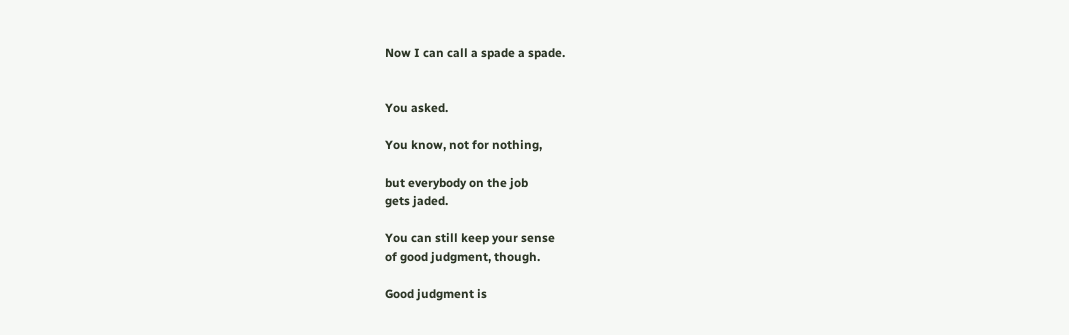Now I can call a spade a spade.


You asked.

You know, not for nothing,

but everybody on the job
gets jaded.

You can still keep your sense
of good judgment, though.

Good judgment is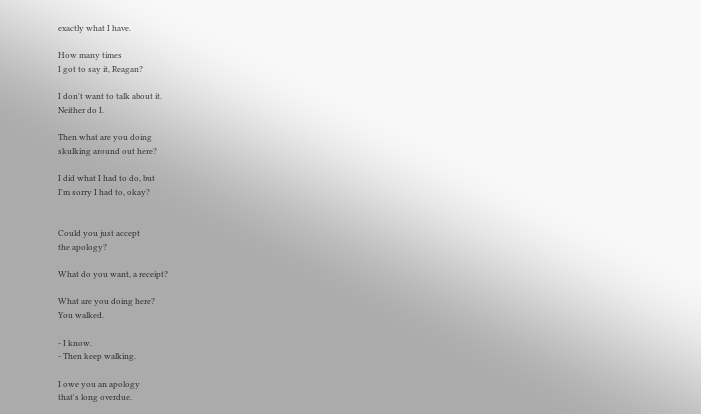exactly what I have.

How many times
I got to say it, Reagan?

I don't want to talk about it.
Neither do I.

Then what are you doing
skulking around out here?

I did what I had to do, but
I'm sorry I had to, okay?


Could you just accept
the apology?

What do you want, a receipt?

What are you doing here?
You walked.

- I know.
- Then keep walking.

I owe you an apology
that's long overdue.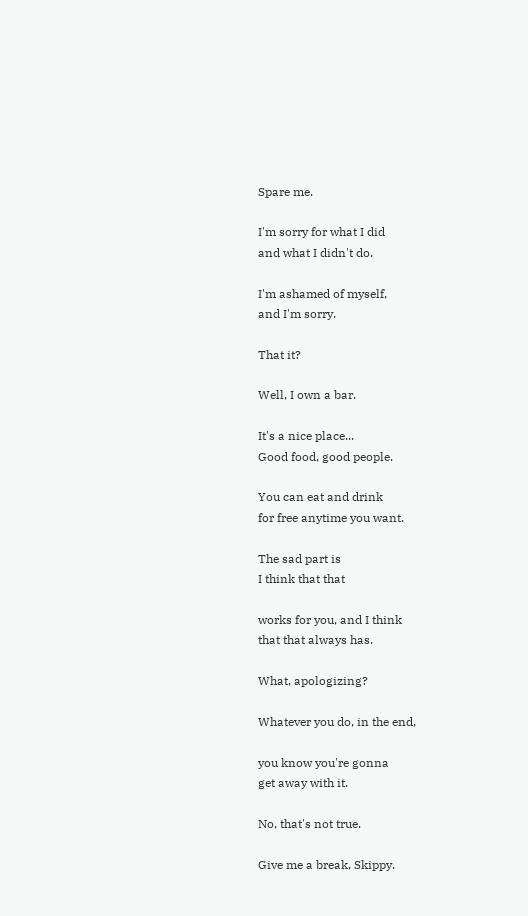Spare me.

I'm sorry for what I did
and what I didn't do.

I'm ashamed of myself,
and I'm sorry.

That it?

Well, I own a bar.

It's a nice place...
Good food, good people.

You can eat and drink
for free anytime you want.

The sad part is
I think that that

works for you, and I think
that that always has.

What, apologizing?

Whatever you do, in the end,

you know you're gonna
get away with it.

No, that's not true.

Give me a break, Skippy.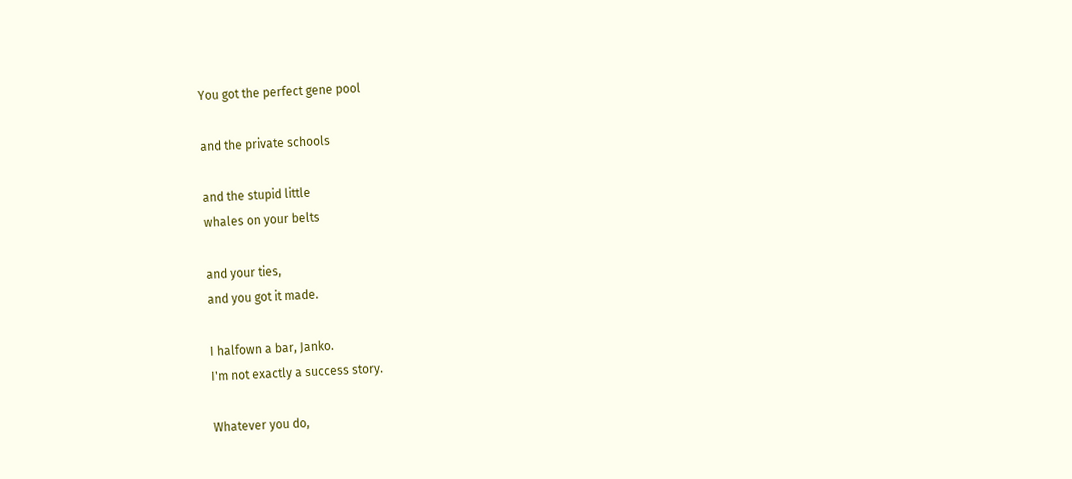You got the perfect gene pool

and the private schools

and the stupid little
whales on your belts

and your ties,
and you got it made.

I halfown a bar, Janko.
I'm not exactly a success story.

Whatever you do,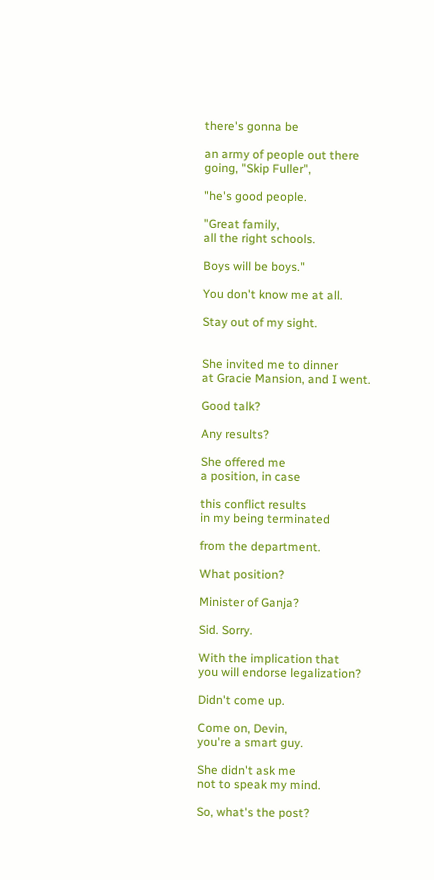there's gonna be

an army of people out there
going, "Skip Fuller",

"he's good people.

"Great family,
all the right schools.

Boys will be boys."

You don't know me at all.

Stay out of my sight.


She invited me to dinner
at Gracie Mansion, and I went.

Good talk?

Any results?

She offered me
a position, in case

this conflict results
in my being terminated

from the department.

What position?

Minister of Ganja?

Sid. Sorry.

With the implication that
you will endorse legalization?

Didn't come up.

Come on, Devin,
you're a smart guy.

She didn't ask me
not to speak my mind.

So, what's the post?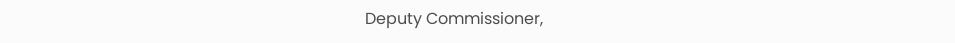Deputy Commissioner,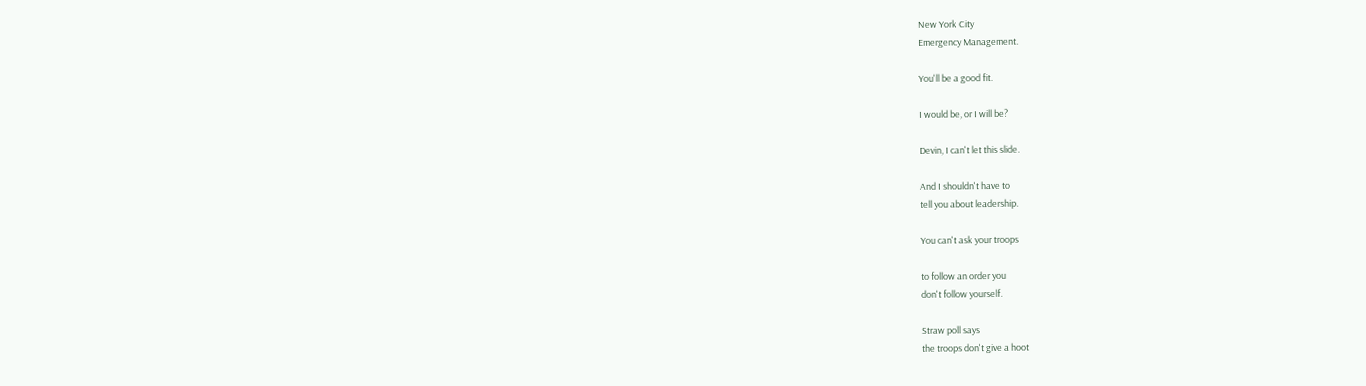New York City
Emergency Management.

You'll be a good fit.

I would be, or I will be?

Devin, I can't let this slide.

And I shouldn't have to
tell you about leadership.

You can't ask your troops

to follow an order you
don't follow yourself.

Straw poll says
the troops don't give a hoot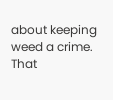about keeping weed a crime.
That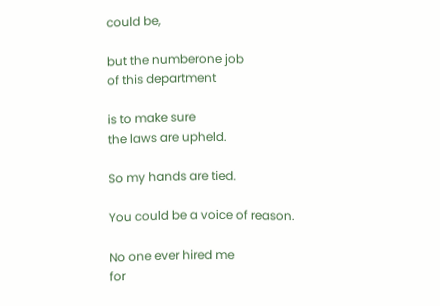could be,

but the numberone job
of this department

is to make sure
the laws are upheld.

So my hands are tied.

You could be a voice of reason.

No one ever hired me
for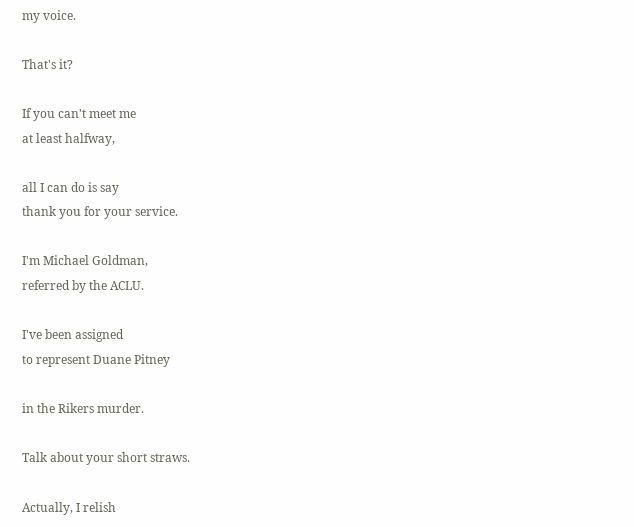my voice.

That's it?

If you can't meet me
at least halfway,

all I can do is say
thank you for your service.

I'm Michael Goldman,
referred by the ACLU.

I've been assigned
to represent Duane Pitney

in the Rikers murder.

Talk about your short straws.

Actually, I relish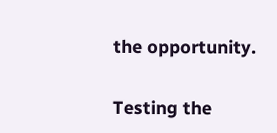the opportunity.

Testing the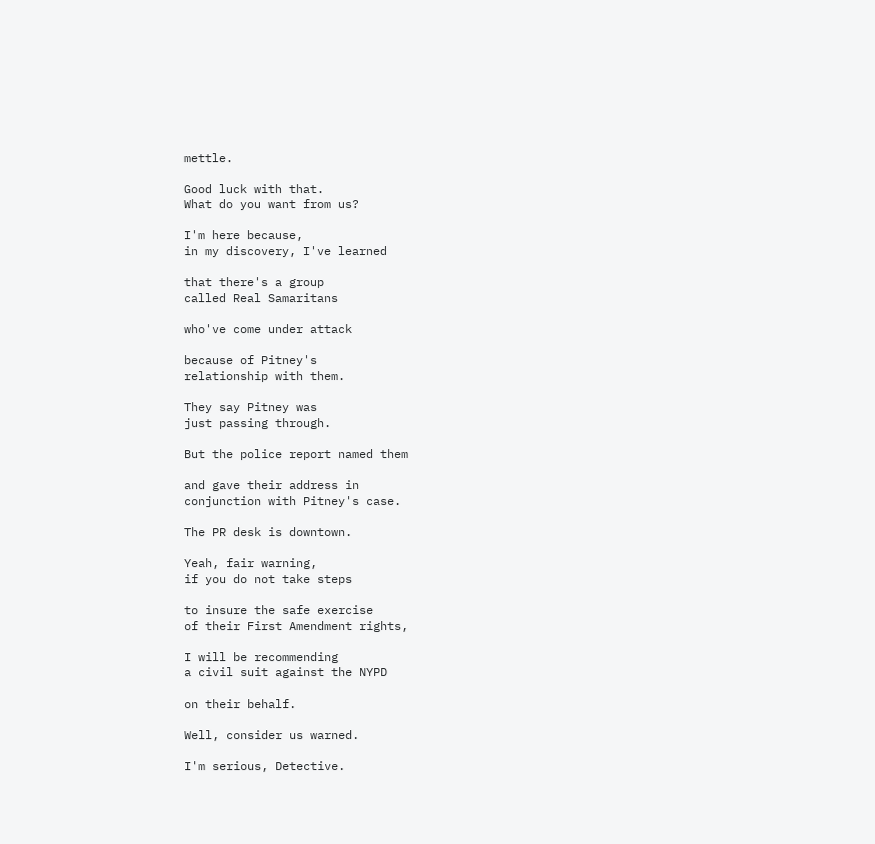mettle.

Good luck with that.
What do you want from us?

I'm here because,
in my discovery, I've learned

that there's a group
called Real Samaritans

who've come under attack

because of Pitney's
relationship with them.

They say Pitney was
just passing through.

But the police report named them

and gave their address in
conjunction with Pitney's case.

The PR desk is downtown.

Yeah, fair warning,
if you do not take steps

to insure the safe exercise
of their First Amendment rights,

I will be recommending
a civil suit against the NYPD

on their behalf.

Well, consider us warned.

I'm serious, Detective.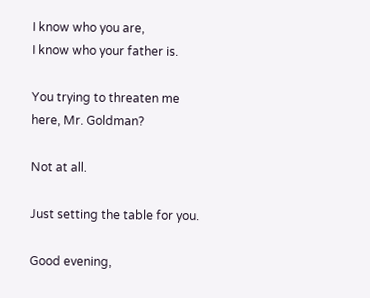I know who you are,
I know who your father is.

You trying to threaten me
here, Mr. Goldman?

Not at all.

Just setting the table for you.

Good evening,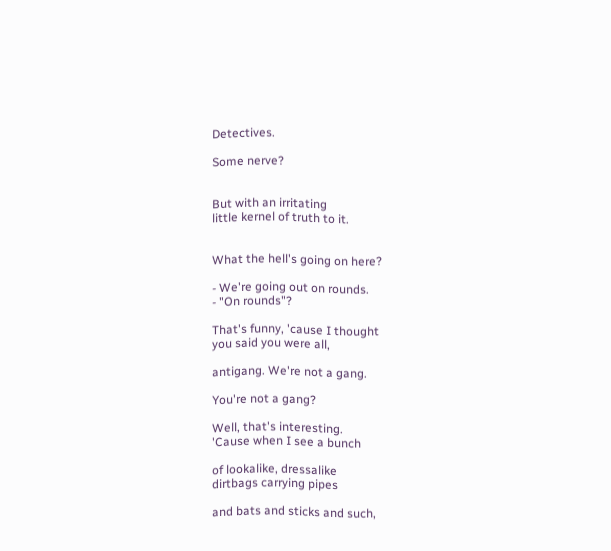Detectives.

Some nerve?


But with an irritating
little kernel of truth to it.


What the hell's going on here?

- We're going out on rounds.
- "On rounds"?

That's funny, 'cause I thought
you said you were all,

antigang. We're not a gang.

You're not a gang?

Well, that's interesting.
'Cause when I see a bunch

of lookalike, dressalike
dirtbags carrying pipes

and bats and sticks and such,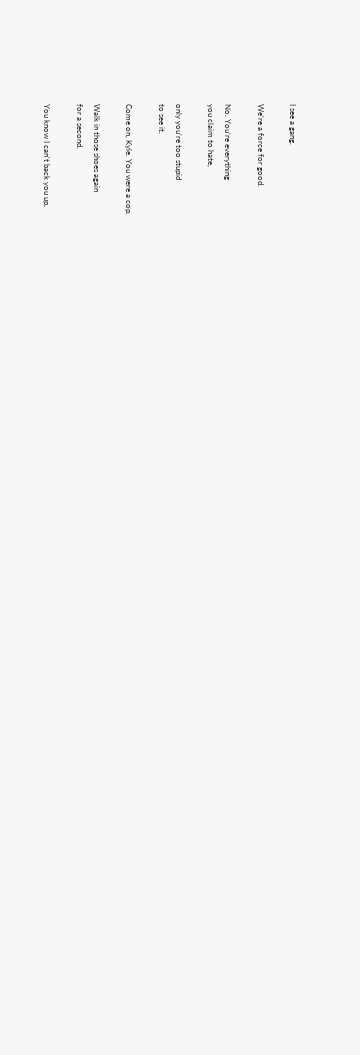I see a gang.

We're a force for good.

No. You're everything
you claim to hate,

only you're too stupid
to see it.

Come on, Kyle. You were a cop.

Walk in those shoes again
for a second.

You know I can't back you up,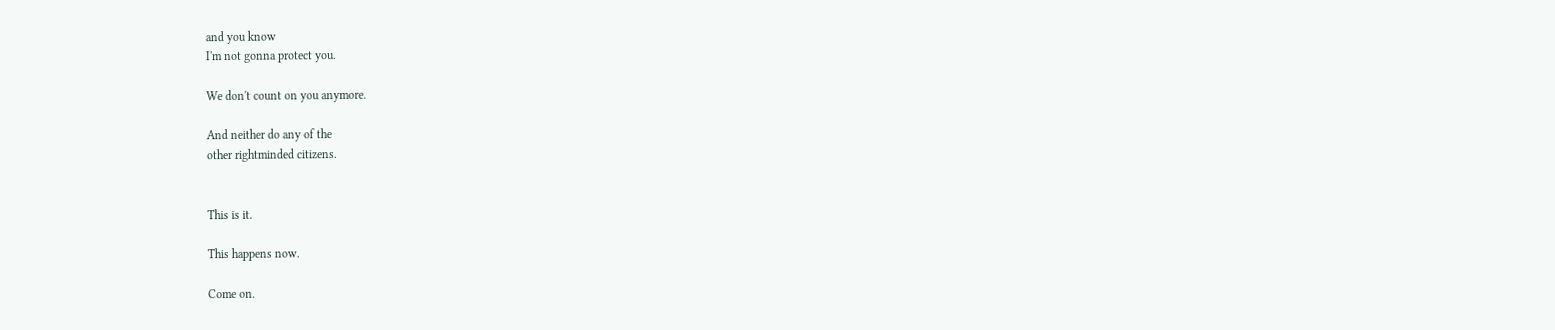and you know
I'm not gonna protect you.

We don't count on you anymore.

And neither do any of the
other rightminded citizens.


This is it.

This happens now.

Come on.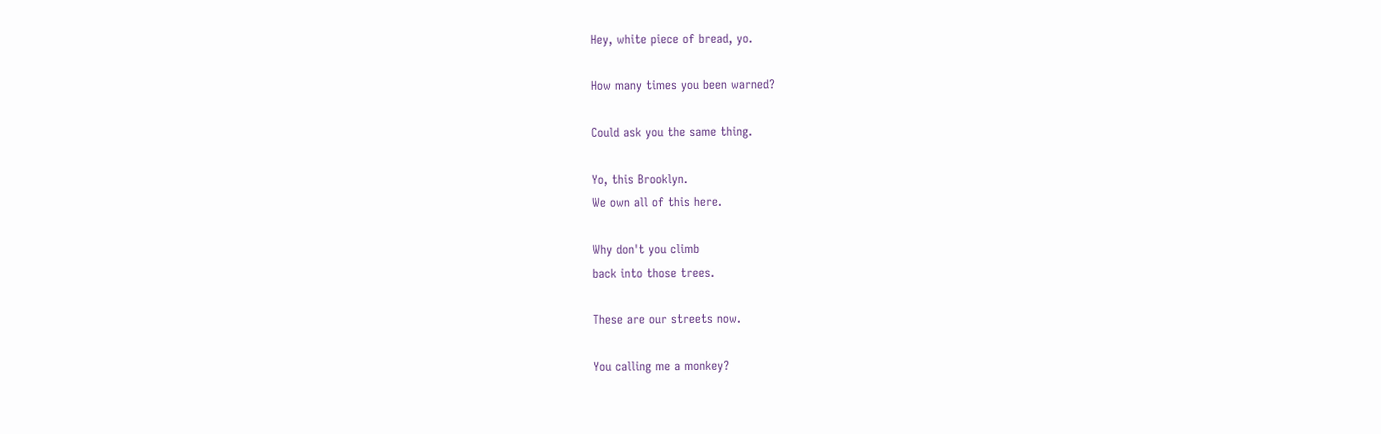Hey, white piece of bread, yo.

How many times you been warned?

Could ask you the same thing.

Yo, this Brooklyn.
We own all of this here.

Why don't you climb
back into those trees.

These are our streets now.

You calling me a monkey?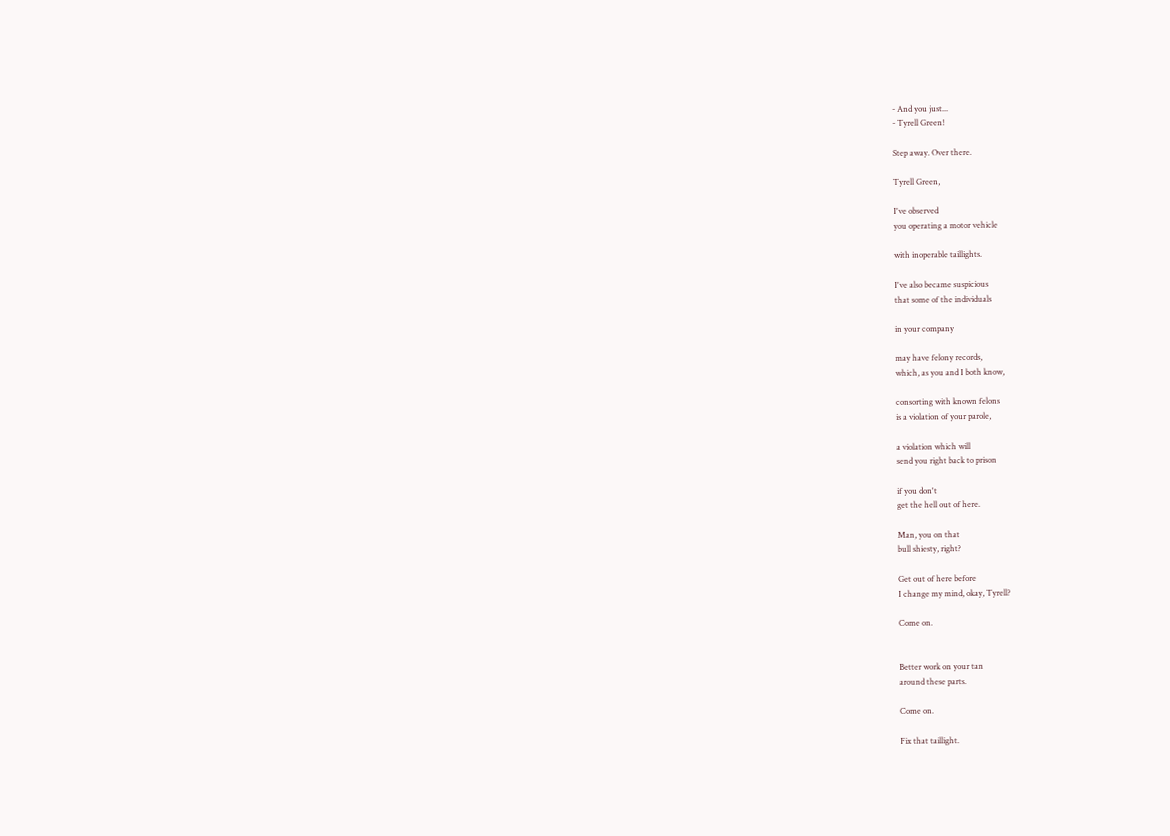- And you just...
- Tyrell Green!

Step away. Over there.

Tyrell Green,

I've observed
you operating a motor vehicle

with inoperable taillights.

I've also became suspicious
that some of the individuals

in your company

may have felony records,
which, as you and I both know,

consorting with known felons
is a violation of your parole,

a violation which will
send you right back to prison

if you don't
get the hell out of here.

Man, you on that
bull shiesty, right?

Get out of here before
I change my mind, okay, Tyrell?

Come on.


Better work on your tan
around these parts.

Come on.

Fix that taillight.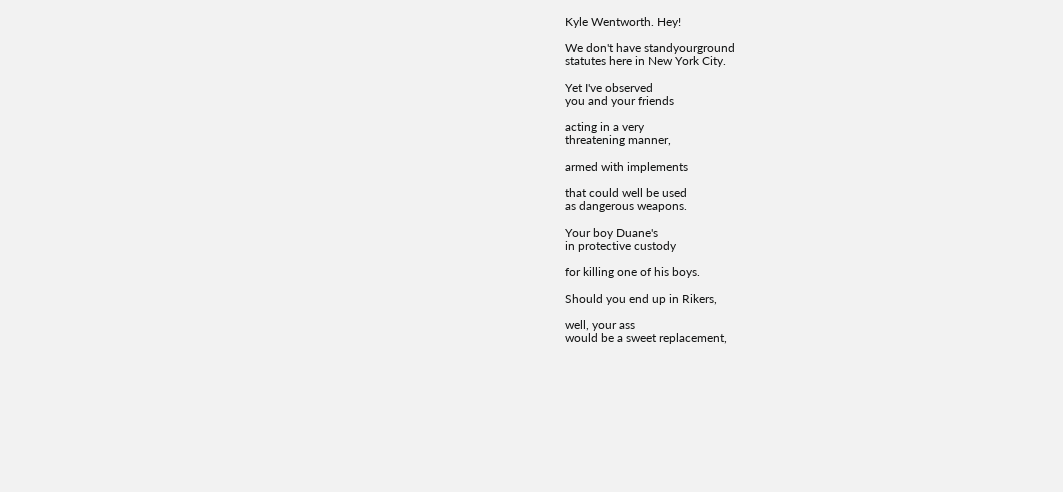Kyle Wentworth. Hey!

We don't have standyourground
statutes here in New York City.

Yet I've observed
you and your friends

acting in a very
threatening manner,

armed with implements

that could well be used
as dangerous weapons.

Your boy Duane's
in protective custody

for killing one of his boys.

Should you end up in Rikers,

well, your ass
would be a sweet replacement,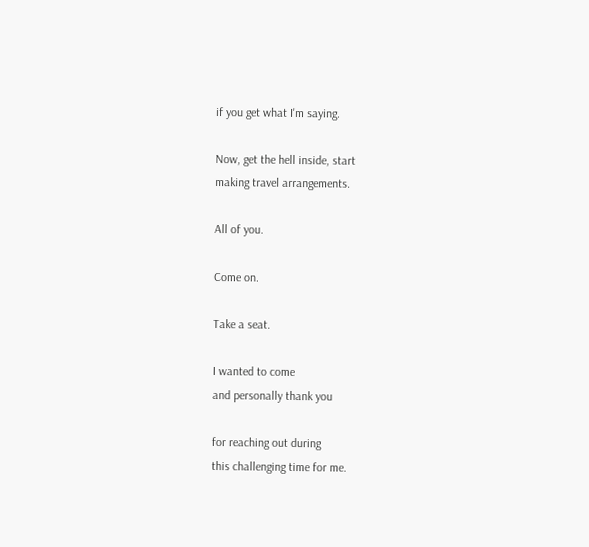if you get what I'm saying.

Now, get the hell inside, start
making travel arrangements.

All of you.

Come on.

Take a seat.

I wanted to come
and personally thank you

for reaching out during
this challenging time for me.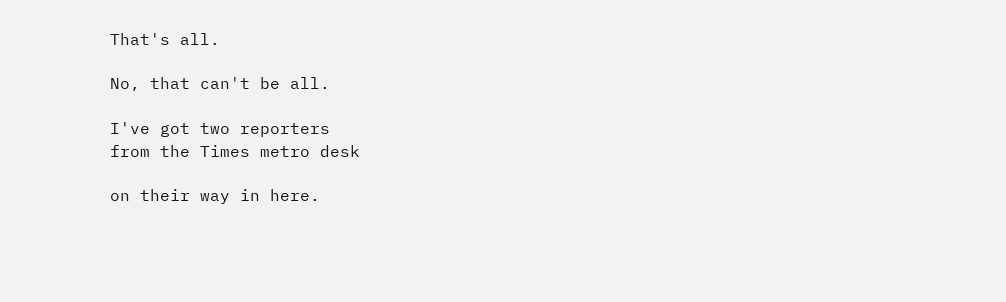That's all.

No, that can't be all.

I've got two reporters
from the Times metro desk

on their way in here.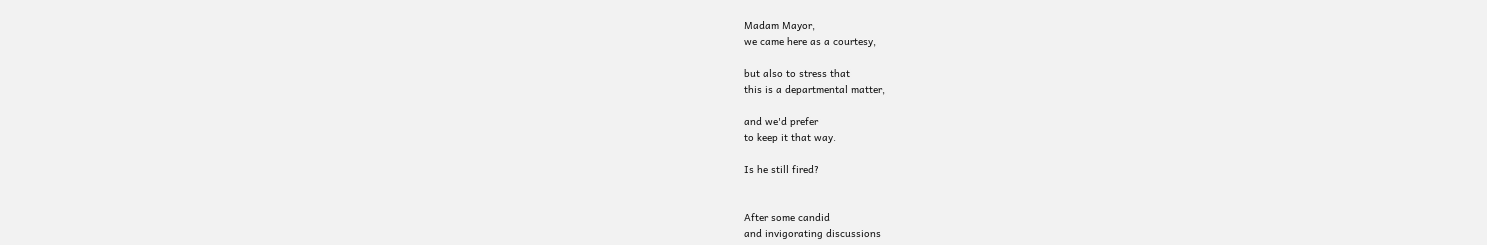Madam Mayor,
we came here as a courtesy,

but also to stress that
this is a departmental matter,

and we'd prefer
to keep it that way.

Is he still fired?


After some candid
and invigorating discussions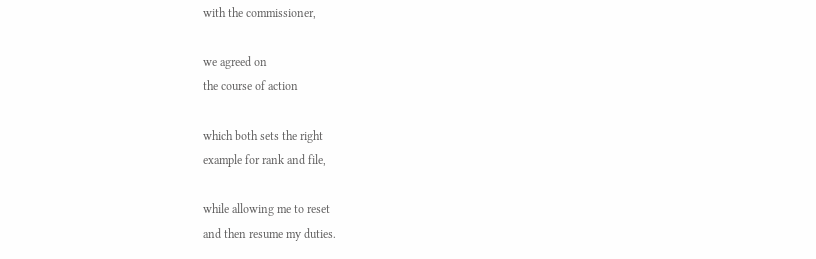with the commissioner,

we agreed on
the course of action

which both sets the right
example for rank and file,

while allowing me to reset
and then resume my duties.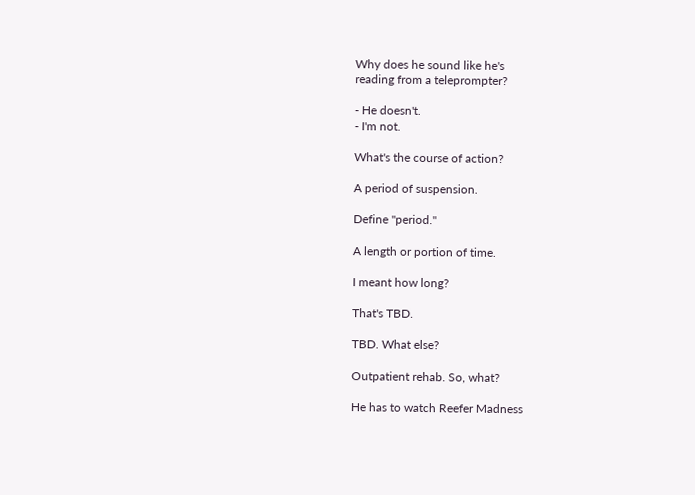Why does he sound like he's
reading from a teleprompter?

- He doesn't.
- I'm not.

What's the course of action?

A period of suspension.

Define "period."

A length or portion of time.

I meant how long?

That's TBD.

TBD. What else?

Outpatient rehab. So, what?

He has to watch Reefer Madness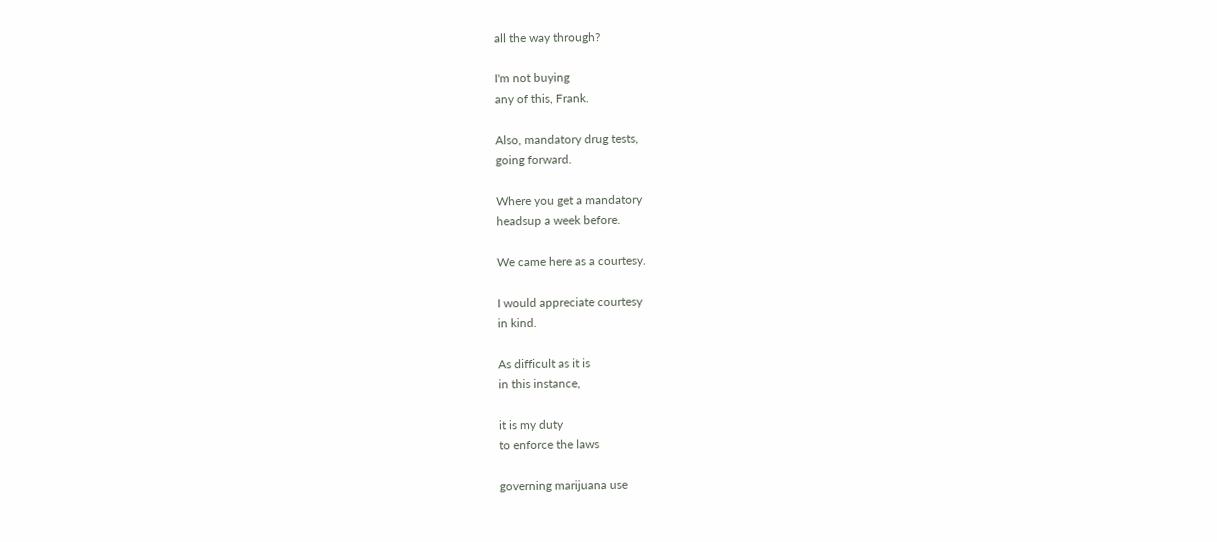all the way through?

I'm not buying
any of this, Frank.

Also, mandatory drug tests,
going forward.

Where you get a mandatory
headsup a week before.

We came here as a courtesy.

I would appreciate courtesy
in kind.

As difficult as it is
in this instance,

it is my duty
to enforce the laws

governing marijuana use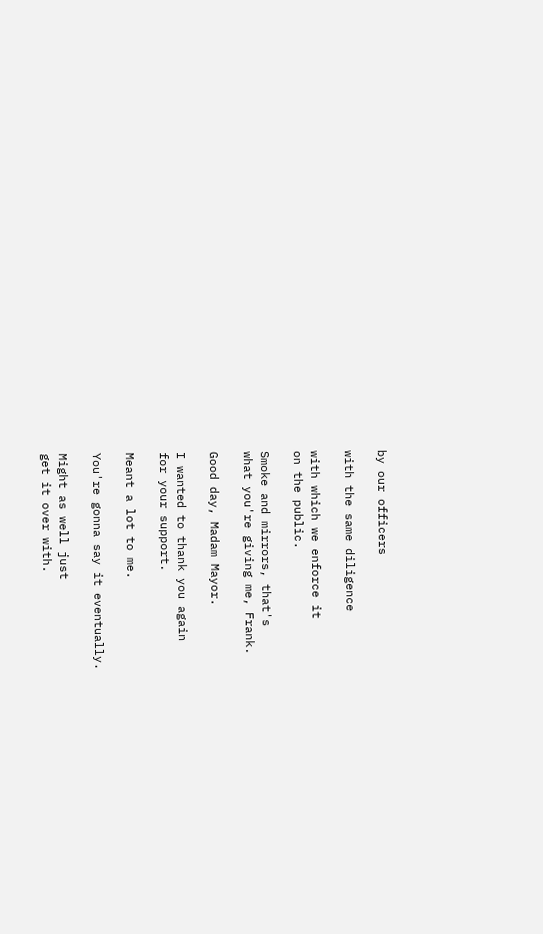by our officers

with the same diligence

with which we enforce it
on the public.

Smoke and mirrors, that's
what you're giving me, Frank.

Good day, Madam Mayor.

I wanted to thank you again
for your support.

Meant a lot to me.

You're gonna say it eventually.

Might as well just
get it over with.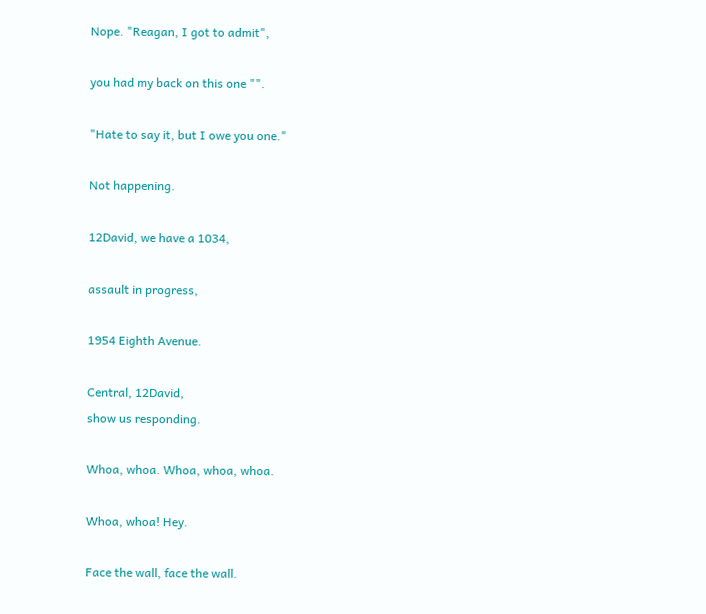Nope. "Reagan, I got to admit",

you had my back on this one "".

"Hate to say it, but I owe you one."

Not happening.

12David, we have a 1034,

assault in progress,

1954 Eighth Avenue.

Central, 12David,
show us responding.

Whoa, whoa. Whoa, whoa, whoa.

Whoa, whoa! Hey.

Face the wall, face the wall.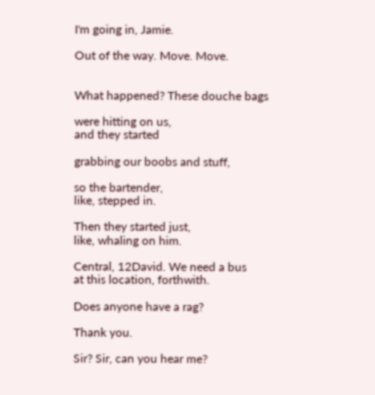I'm going in, Jamie.

Out of the way. Move. Move.


What happened? These douche bags

were hitting on us,
and they started

grabbing our boobs and stuff,

so the bartender,
like, stepped in.

Then they started just,
like, whaling on him.

Central, 12David. We need a bus
at this location, forthwith.

Does anyone have a rag?

Thank you.

Sir? Sir, can you hear me?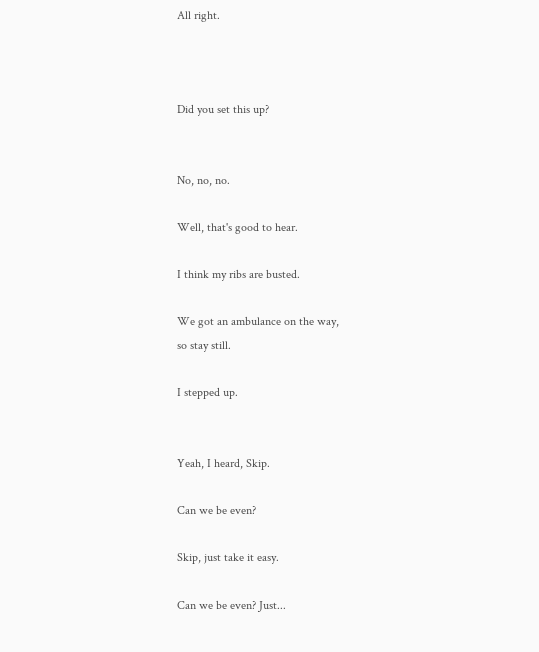All right.



Did you set this up?


No, no, no.

Well, that's good to hear.

I think my ribs are busted.

We got an ambulance on the way,
so stay still.

I stepped up.


Yeah, I heard, Skip.

Can we be even?

Skip, just take it easy.

Can we be even? Just...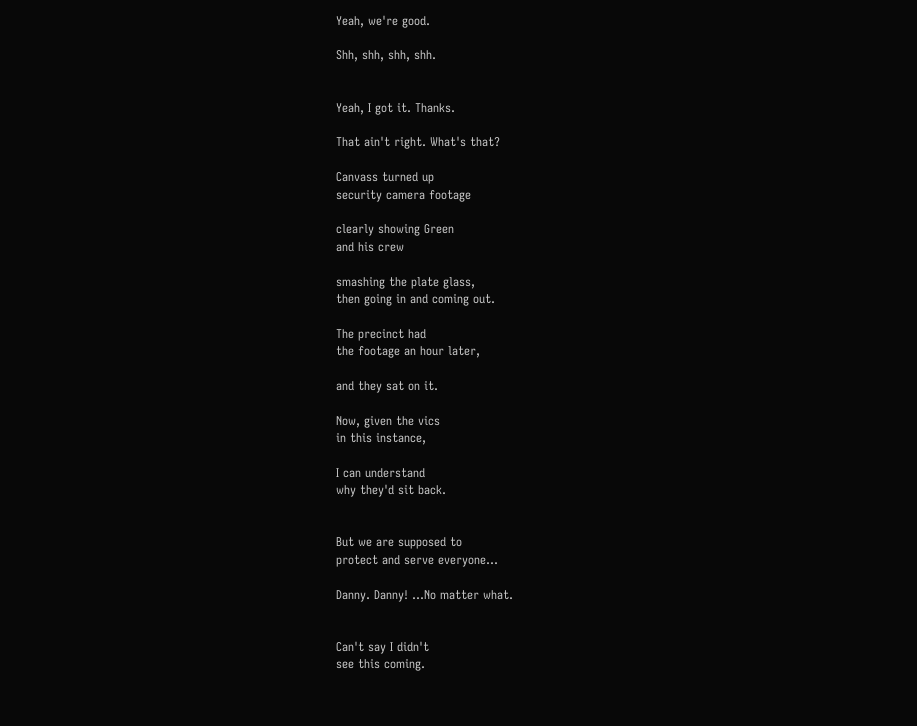Yeah, we're good.

Shh, shh, shh, shh.


Yeah, I got it. Thanks.

That ain't right. What's that?

Canvass turned up
security camera footage

clearly showing Green
and his crew

smashing the plate glass,
then going in and coming out.

The precinct had
the footage an hour later,

and they sat on it.

Now, given the vics
in this instance,

I can understand
why they'd sit back.


But we are supposed to
protect and serve everyone...

Danny. Danny! ...No matter what.


Can't say I didn't
see this coming.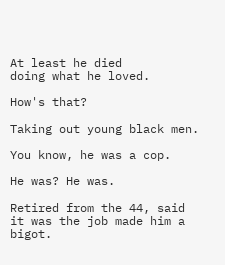At least he died
doing what he loved.

How's that?

Taking out young black men.

You know, he was a cop.

He was? He was.

Retired from the 44, said
it was the job made him a bigot.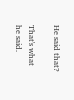He said that?

That's what he said.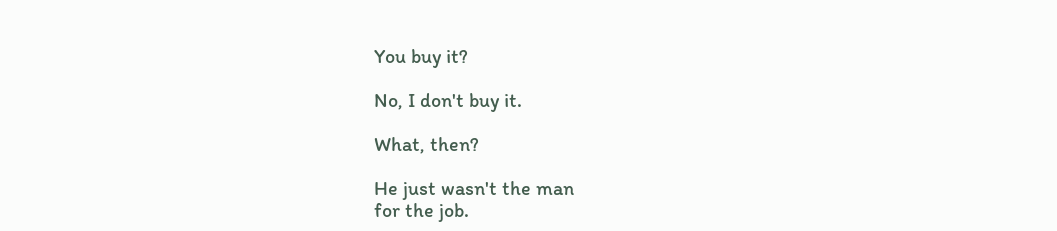You buy it?

No, I don't buy it.

What, then?

He just wasn't the man
for the job.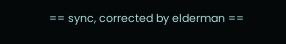== sync, corrected by elderman ==